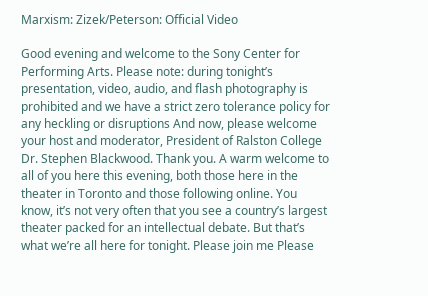Marxism: Zizek/Peterson: Official Video

Good evening and welcome to the Sony Center for Performing Arts. Please note: during tonight’s presentation, video, audio, and flash photography is prohibited and we have a strict zero tolerance policy for any heckling or disruptions And now, please welcome your host and moderator, President of Ralston College Dr. Stephen Blackwood. Thank you. A warm welcome to all of you here this evening, both those here in the theater in Toronto and those following online. You know, it’s not very often that you see a country’s largest theater packed for an intellectual debate. But that’s what we’re all here for tonight. Please join me Please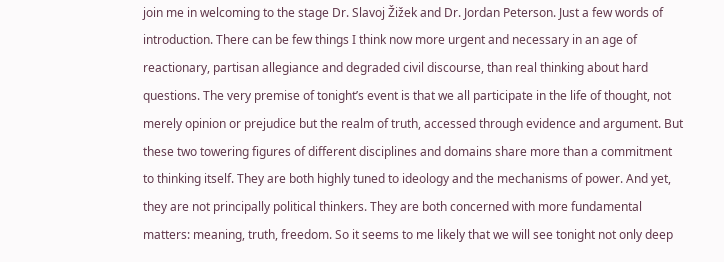join me in welcoming to the stage Dr. Slavoj Žižek and Dr. Jordan Peterson. Just a few words of introduction. There can be few things I think now more urgent and necessary in an age of reactionary, partisan allegiance and degraded civil discourse, than real thinking about hard questions. The very premise of tonight’s event is that we all participate in the life of thought, not merely opinion or prejudice but the realm of truth, accessed through evidence and argument. But these two towering figures of different disciplines and domains share more than a commitment to thinking itself. They are both highly tuned to ideology and the mechanisms of power. And yet, they are not principally political thinkers. They are both concerned with more fundamental matters: meaning, truth, freedom. So it seems to me likely that we will see tonight not only deep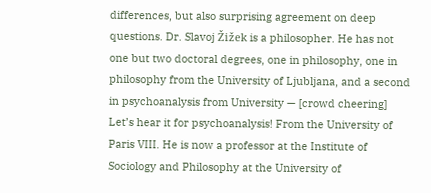differences, but also surprising agreement on deep questions. Dr. Slavoj Žižek is a philosopher. He has not one but two doctoral degrees, one in philosophy, one in philosophy from the University of Ljubljana, and a second in psychoanalysis from University — [crowd cheering] Let’s hear it for psychoanalysis! From the University of Paris VIII. He is now a professor at the Institute of Sociology and Philosophy at the University of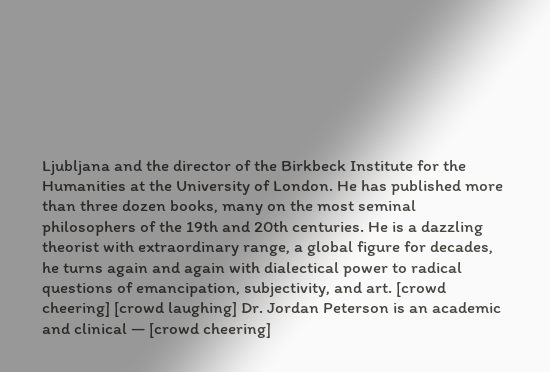Ljubljana and the director of the Birkbeck Institute for the Humanities at the University of London. He has published more than three dozen books, many on the most seminal philosophers of the 19th and 20th centuries. He is a dazzling theorist with extraordinary range, a global figure for decades, he turns again and again with dialectical power to radical questions of emancipation, subjectivity, and art. [crowd cheering] [crowd laughing] Dr. Jordan Peterson is an academic and clinical — [crowd cheering]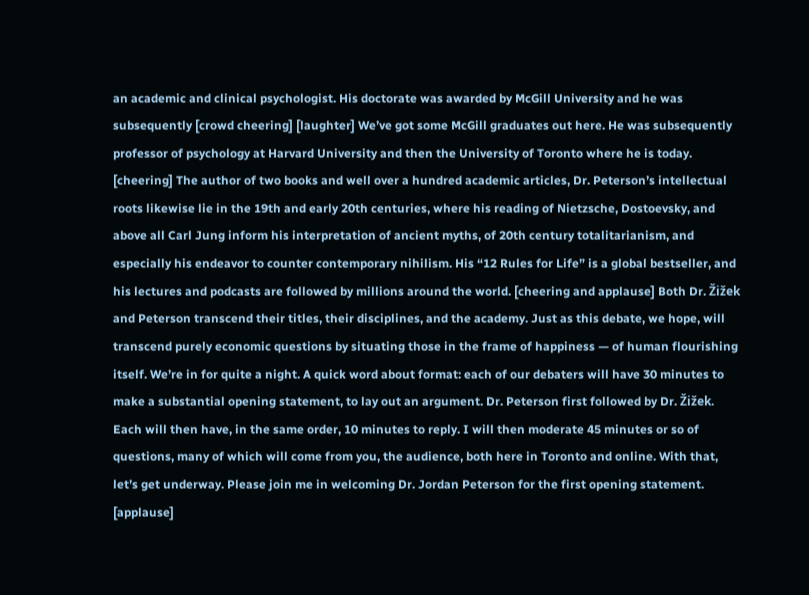an academic and clinical psychologist. His doctorate was awarded by McGill University and he was subsequently [crowd cheering] [laughter] We’ve got some McGill graduates out here. He was subsequently professor of psychology at Harvard University and then the University of Toronto where he is today. [cheering] The author of two books and well over a hundred academic articles, Dr. Peterson’s intellectual roots likewise lie in the 19th and early 20th centuries, where his reading of Nietzsche, Dostoevsky, and above all Carl Jung inform his interpretation of ancient myths, of 20th century totalitarianism, and especially his endeavor to counter contemporary nihilism. His “12 Rules for Life” is a global bestseller, and his lectures and podcasts are followed by millions around the world. [cheering and applause] Both Dr. Žižek and Peterson transcend their titles, their disciplines, and the academy. Just as this debate, we hope, will transcend purely economic questions by situating those in the frame of happiness — of human flourishing itself. We’re in for quite a night. A quick word about format: each of our debaters will have 30 minutes to make a substantial opening statement, to lay out an argument. Dr. Peterson first followed by Dr. Žižek. Each will then have, in the same order, 10 minutes to reply. I will then moderate 45 minutes or so of questions, many of which will come from you, the audience, both here in Toronto and online. With that, let’s get underway. Please join me in welcoming Dr. Jordan Peterson for the first opening statement. [applause]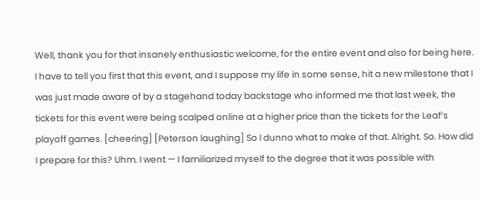Well, thank you for that insanely enthusiastic welcome, for the entire event and also for being here. I have to tell you first that this event, and I suppose my life in some sense, hit a new milestone that I was just made aware of by a stagehand today backstage who informed me that last week, the tickets for this event were being scalped online at a higher price than the tickets for the Leaf’s playoff games. [cheering] [Peterson laughing] So I dunno what to make of that. Alright. So. How did I prepare for this? Uhm. I went — I familiarized myself to the degree that it was possible with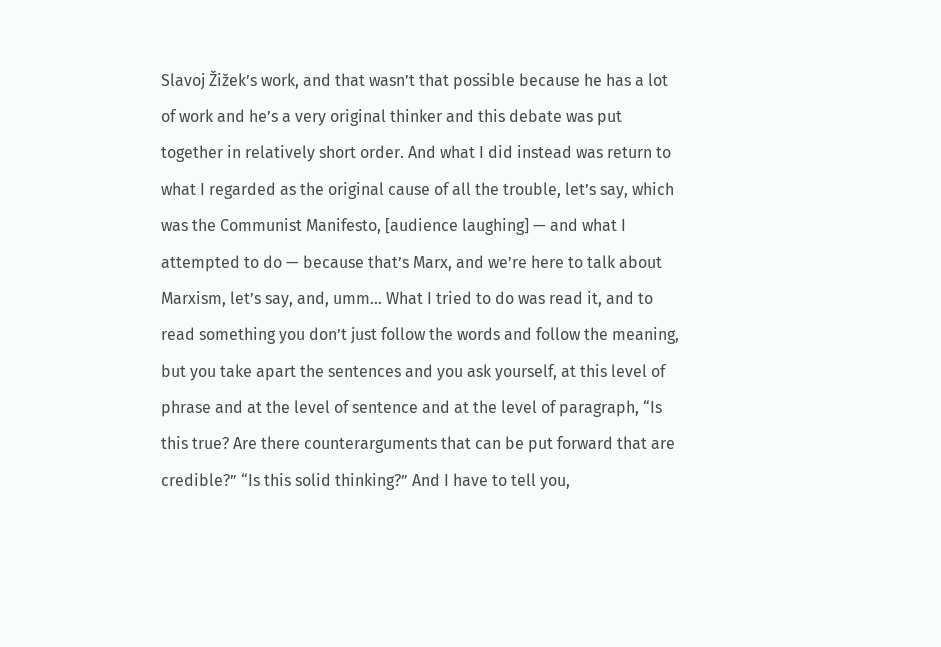Slavoj Žižek’s work, and that wasn’t that possible because he has a lot of work and he’s a very original thinker and this debate was put together in relatively short order. And what I did instead was return to what I regarded as the original cause of all the trouble, let’s say, which was the Communist Manifesto, [audience laughing] — and what I attempted to do — because that’s Marx, and we’re here to talk about Marxism, let’s say, and, umm… What I tried to do was read it, and to read something you don’t just follow the words and follow the meaning, but you take apart the sentences and you ask yourself, at this level of phrase and at the level of sentence and at the level of paragraph, “Is this true? Are there counterarguments that can be put forward that are credible?” “Is this solid thinking?” And I have to tell you,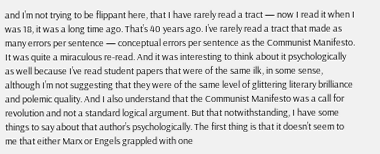and I’m not trying to be flippant here, that I have rarely read a tract — now I read it when I was 18, it was a long time ago. That’s 40 years ago. I’ve rarely read a tract that made as many errors per sentence — conceptual errors per sentence as the Communist Manifesto. It was quite a miraculous re-read. And it was interesting to think about it psychologically as well because I’ve read student papers that were of the same ilk, in some sense, although I’m not suggesting that they were of the same level of glittering literary brilliance and polemic quality. And I also understand that the Communist Manifesto was a call for revolution and not a standard logical argument. But that notwithstanding, I have some things to say about that author’s psychologically. The first thing is that it doesn’t seem to me that either Marx or Engels grappled with one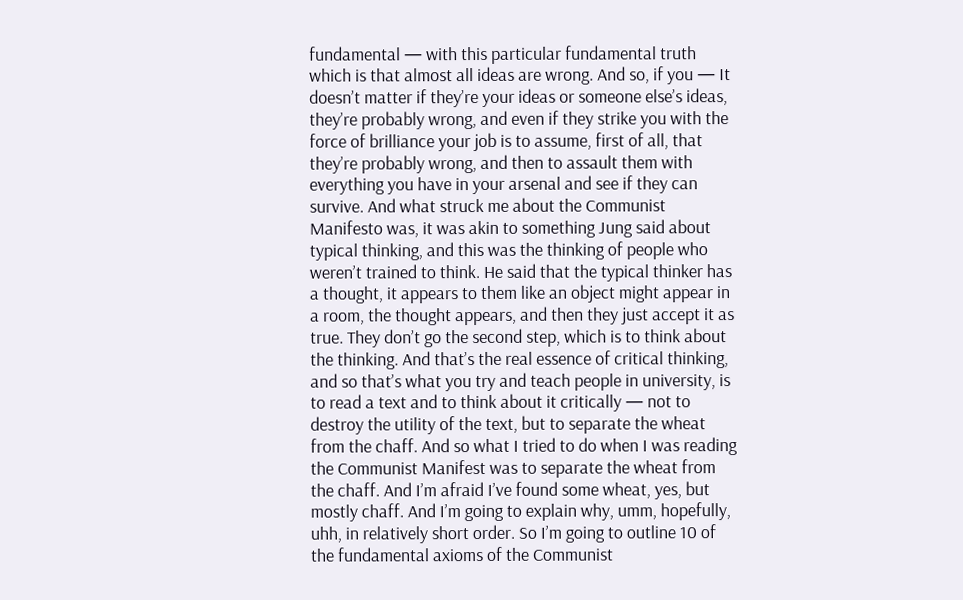fundamental — with this particular fundamental truth which is that almost all ideas are wrong. And so, if you — It doesn’t matter if they’re your ideas or someone else’s ideas, they’re probably wrong, and even if they strike you with the force of brilliance your job is to assume, first of all, that they’re probably wrong, and then to assault them with everything you have in your arsenal and see if they can survive. And what struck me about the Communist Manifesto was, it was akin to something Jung said about typical thinking, and this was the thinking of people who weren’t trained to think. He said that the typical thinker has a thought, it appears to them like an object might appear in a room, the thought appears, and then they just accept it as true. They don’t go the second step, which is to think about the thinking. And that’s the real essence of critical thinking, and so that’s what you try and teach people in university, is to read a text and to think about it critically — not to destroy the utility of the text, but to separate the wheat from the chaff. And so what I tried to do when I was reading the Communist Manifest was to separate the wheat from the chaff. And I’m afraid I’ve found some wheat, yes, but mostly chaff. And I’m going to explain why, umm, hopefully, uhh, in relatively short order. So I’m going to outline 10 of the fundamental axioms of the Communist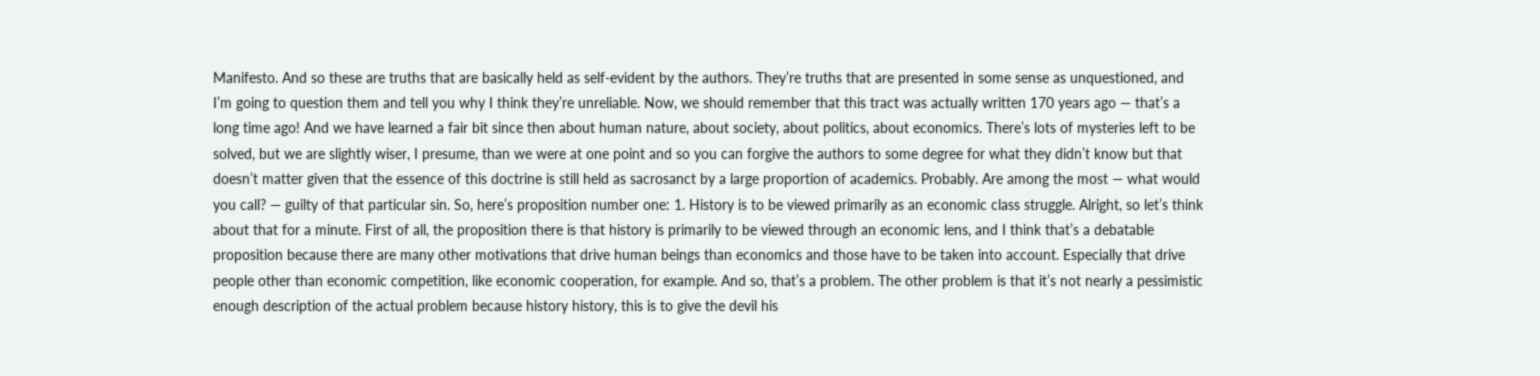Manifesto. And so these are truths that are basically held as self-evident by the authors. They’re truths that are presented in some sense as unquestioned, and I’m going to question them and tell you why I think they’re unreliable. Now, we should remember that this tract was actually written 170 years ago — that’s a long time ago! And we have learned a fair bit since then about human nature, about society, about politics, about economics. There’s lots of mysteries left to be solved, but we are slightly wiser, I presume, than we were at one point and so you can forgive the authors to some degree for what they didn’t know but that doesn’t matter given that the essence of this doctrine is still held as sacrosanct by a large proportion of academics. Probably. Are among the most — what would you call? — guilty of that particular sin. So, here’s proposition number one: 1. History is to be viewed primarily as an economic class struggle. Alright, so let’s think about that for a minute. First of all, the proposition there is that history is primarily to be viewed through an economic lens, and I think that’s a debatable proposition because there are many other motivations that drive human beings than economics and those have to be taken into account. Especially that drive people other than economic competition, like economic cooperation, for example. And so, that’s a problem. The other problem is that it’s not nearly a pessimistic enough description of the actual problem because history history, this is to give the devil his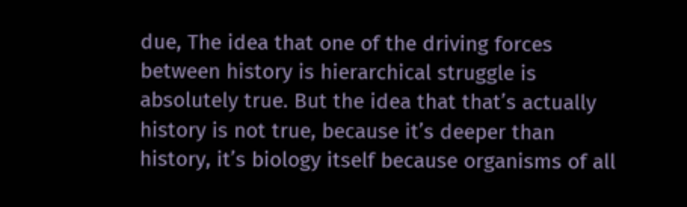due, The idea that one of the driving forces between history is hierarchical struggle is absolutely true. But the idea that that’s actually history is not true, because it’s deeper than history, it’s biology itself because organisms of all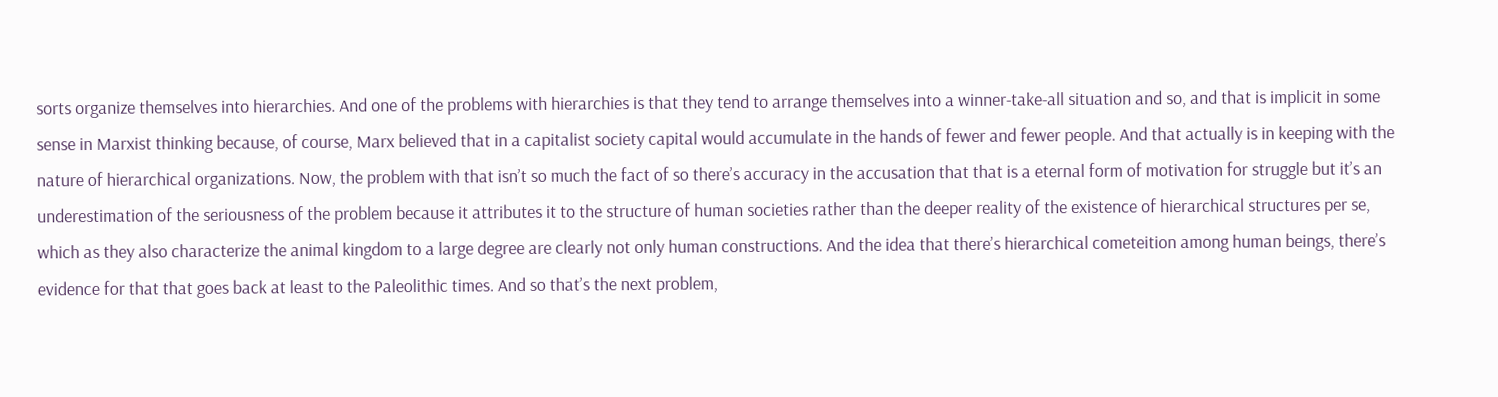sorts organize themselves into hierarchies. And one of the problems with hierarchies is that they tend to arrange themselves into a winner-take-all situation and so, and that is implicit in some sense in Marxist thinking because, of course, Marx believed that in a capitalist society capital would accumulate in the hands of fewer and fewer people. And that actually is in keeping with the nature of hierarchical organizations. Now, the problem with that isn’t so much the fact of so there’s accuracy in the accusation that that is a eternal form of motivation for struggle but it’s an underestimation of the seriousness of the problem because it attributes it to the structure of human societies rather than the deeper reality of the existence of hierarchical structures per se, which as they also characterize the animal kingdom to a large degree are clearly not only human constructions. And the idea that there’s hierarchical cometeition among human beings, there’s evidence for that that goes back at least to the Paleolithic times. And so that’s the next problem,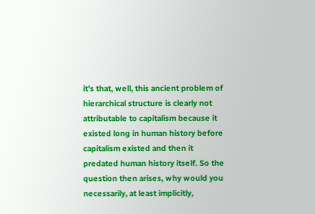it’s that, well, this ancient problem of hierarchical structure is clearly not attributable to capitalism because it existed long in human history before capitalism existed and then it predated human history itself. So the question then arises, why would you necessarily, at least implicitly,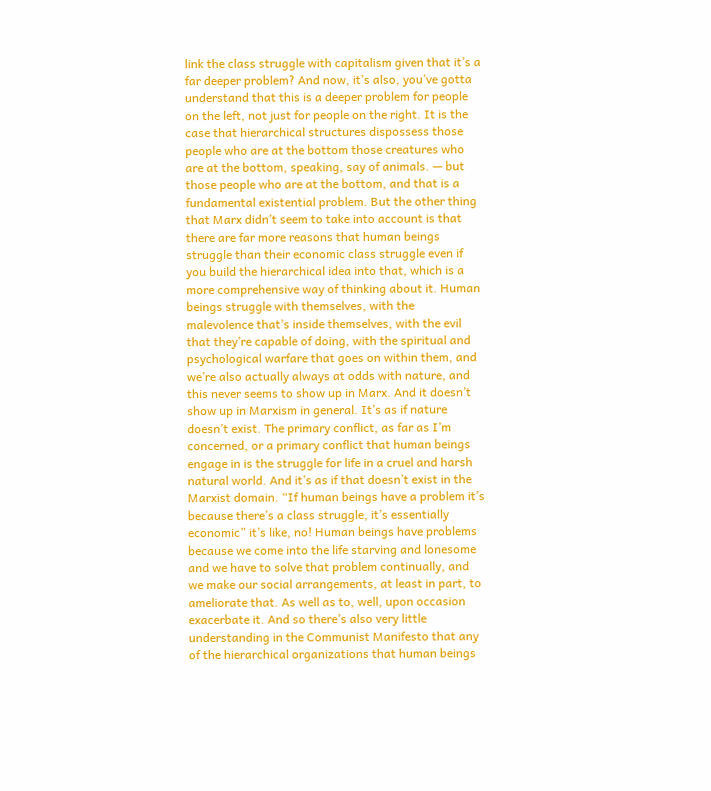link the class struggle with capitalism given that it’s a far deeper problem? And now, it’s also, you’ve gotta understand that this is a deeper problem for people on the left, not just for people on the right. It is the case that hierarchical structures dispossess those people who are at the bottom those creatures who are at the bottom, speaking, say of animals. — but those people who are at the bottom, and that is a fundamental existential problem. But the other thing that Marx didn’t seem to take into account is that there are far more reasons that human beings struggle than their economic class struggle even if you build the hierarchical idea into that, which is a more comprehensive way of thinking about it. Human beings struggle with themselves, with the malevolence that’s inside themselves, with the evil that they’re capable of doing, with the spiritual and psychological warfare that goes on within them, and we’re also actually always at odds with nature, and this never seems to show up in Marx. And it doesn’t show up in Marxism in general. It’s as if nature doesn’t exist. The primary conflict, as far as I’m concerned, or a primary conflict that human beings engage in is the struggle for life in a cruel and harsh natural world. And it’s as if that doesn’t exist in the Marxist domain. “If human beings have a problem it’s because there’s a class struggle, it’s essentially economic” it’s like, no! Human beings have problems because we come into the life starving and lonesome and we have to solve that problem continually, and we make our social arrangements, at least in part, to ameliorate that. As well as to, well, upon occasion exacerbate it. And so there’s also very little understanding in the Communist Manifesto that any of the hierarchical organizations that human beings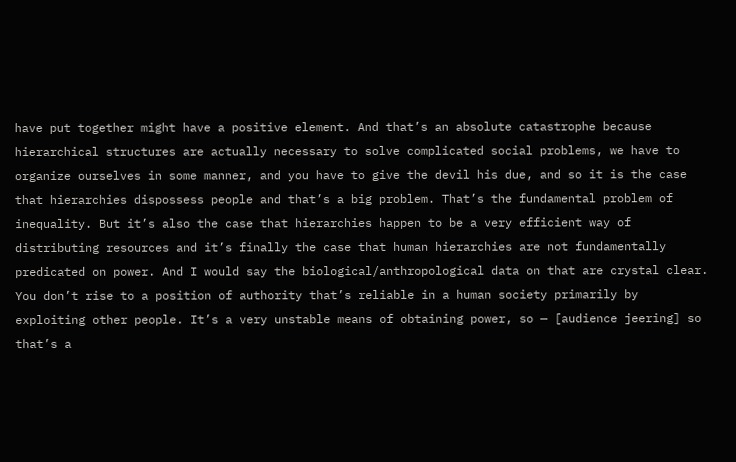have put together might have a positive element. And that’s an absolute catastrophe because hierarchical structures are actually necessary to solve complicated social problems, we have to organize ourselves in some manner, and you have to give the devil his due, and so it is the case that hierarchies dispossess people and that’s a big problem. That’s the fundamental problem of inequality. But it’s also the case that hierarchies happen to be a very efficient way of distributing resources and it’s finally the case that human hierarchies are not fundamentally predicated on power. And I would say the biological/anthropological data on that are crystal clear. You don’t rise to a position of authority that’s reliable in a human society primarily by exploiting other people. It’s a very unstable means of obtaining power, so — [audience jeering] so that’s a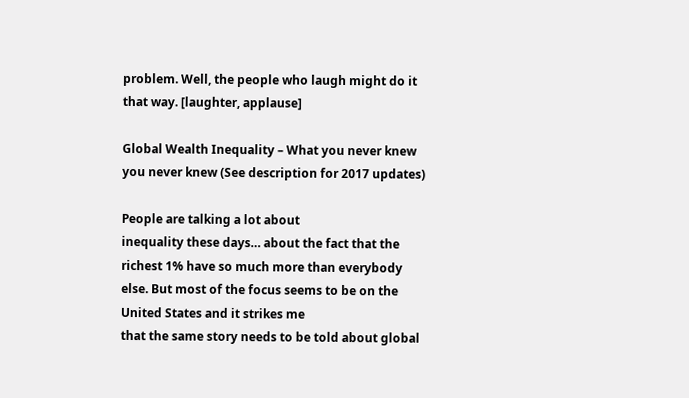problem. Well, the people who laugh might do it that way. [laughter, applause]

Global Wealth Inequality – What you never knew you never knew (See description for 2017 updates)

People are talking a lot about
inequality these days… about the fact that the richest 1% have so much more than everybody
else. But most of the focus seems to be on the United States and it strikes me
that the same story needs to be told about global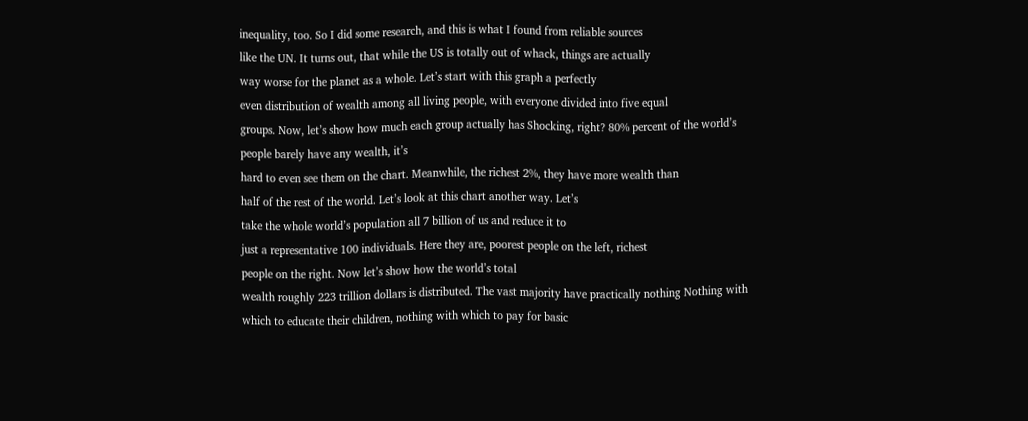inequality, too. So I did some research, and this is what I found from reliable sources
like the UN. It turns out, that while the US is totally out of whack, things are actually
way worse for the planet as a whole. Let’s start with this graph a perfectly
even distribution of wealth among all living people, with everyone divided into five equal
groups. Now, let’s show how much each group actually has Shocking, right? 80% percent of the world’s people barely have any wealth, it’s
hard to even see them on the chart. Meanwhile, the richest 2%, they have more wealth than
half of the rest of the world. Let’s look at this chart another way. Let’s
take the whole world’s population all 7 billion of us and reduce it to
just a representative 100 individuals. Here they are, poorest people on the left, richest
people on the right. Now let’s show how the world’s total
wealth roughly 223 trillion dollars is distributed. The vast majority have practically nothing Nothing with which to educate their children, nothing with which to pay for basic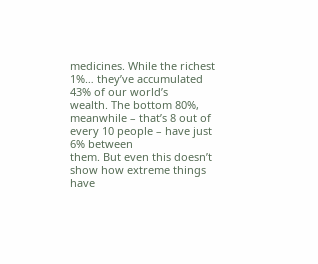medicines. While the richest 1%… they’ve accumulated 43% of our world’s
wealth. The bottom 80%, meanwhile – that’s 8 out of every 10 people – have just 6% between
them. But even this doesn’t show how extreme things have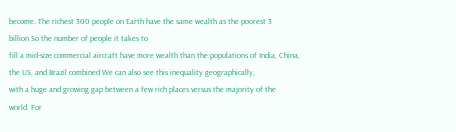become. The richest 300 people on Earth have the same wealth as the poorest 3
billion So the number of people it takes to
fill a mid-size commercial aircraft have more wealth than the populations of India, China,
the US, and Brazil combined We can also see this inequality geographically,
with a huge and growing gap between a few rich places versus the majority of the
world. For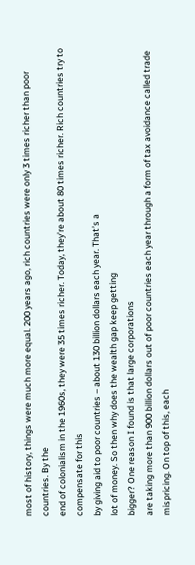most of history, things were much more equal. 200 years ago, rich countries were only 3 times richer than poor countries. By the
end of colonialism in the 1960s, they were 35 times richer. Today, they’re about 80 times richer. Rich countries try to compensate for this
by giving aid to poor countries – about 130 billion dollars each year. That’s a
lot of money. So then why does the wealth gap keep getting
bigger? One reason I found is that large corporations
are taking more than 900 billion dollars out of poor countries each year through a form of tax avoidance called trade mispricing. On top of this, each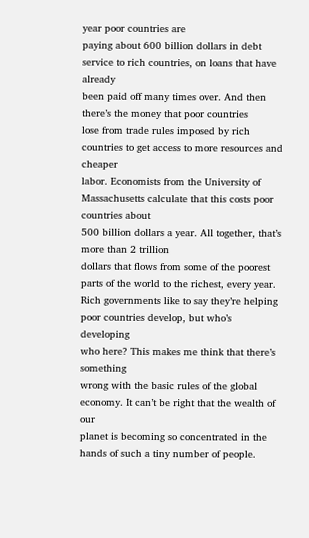year poor countries are
paying about 600 billion dollars in debt service to rich countries, on loans that have already
been paid off many times over. And then there’s the money that poor countries
lose from trade rules imposed by rich countries to get access to more resources and cheaper
labor. Economists from the University of Massachusetts calculate that this costs poor countries about
500 billion dollars a year. All together, that’s more than 2 trillion
dollars that flows from some of the poorest parts of the world to the richest, every year.
Rich governments like to say they’re helping poor countries develop, but who’s developing
who here? This makes me think that there’s something
wrong with the basic rules of the global economy. It can’t be right that the wealth of our
planet is becoming so concentrated in the hands of such a tiny number of people.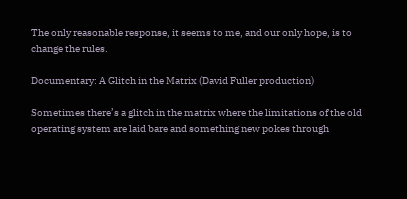The only reasonable response, it seems to me, and our only hope, is to change the rules.

Documentary: A Glitch in the Matrix (David Fuller production)

Sometimes there’s a glitch in the matrix where the limitations of the old operating system are laid bare and something new pokes through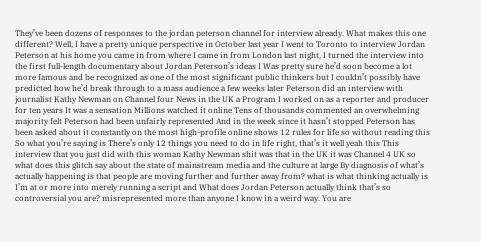They’ve been dozens of responses to the jordan peterson channel for interview already. What makes this one different? Well, I have a pretty unique perspective in October last year I went to Toronto to interview Jordan Peterson at his home you came in from where I came in from London last night, I turned the interview into the first full-length documentary about Jordan Peterson’s ideas I Was pretty sure he’d soon become a lot more famous and be recognized as one of the most significant public thinkers but I couldn’t possibly have predicted how he’d break through to a mass audience a few weeks later Peterson did an interview with journalist Kathy Newman on Channel four News in the UK a Program I worked on as a reporter and producer for ten years It was a sensation Millions watched it online Tens of thousands commented an overwhelming majority felt Peterson had been unfairly represented And in the week since it hasn’t stopped Peterson has been asked about it constantly on the most high-profile online shows 12 rules for life so without reading this So what you’re saying is There’s only 12 things you need to do in life right, that’s it well yeah this This interview that you just did with this woman Kathy Newman shit was that in the UK it was Channel 4 UK so what does this glitch say about the state of mainstream media and the culture at large By diagnosis of what’s actually happening is that people are moving further and further away from? what is what thinking actually is I’m at or more into merely running a script and What does Jordan Peterson actually think that’s so controversial you are? misrepresented more than anyone I know in a weird way. You are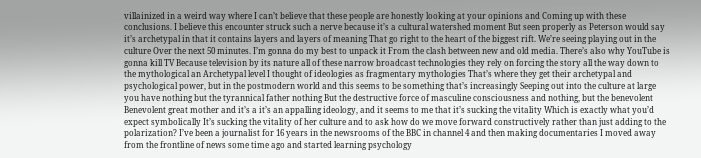villainized in a weird way where I can’t believe that these people are honestly looking at your opinions and Coming up with these conclusions. I believe this encounter struck such a nerve because it’s a cultural watershed moment But seen properly as Peterson would say it’s archetypal in that it contains layers and layers of meaning That go right to the heart of the biggest rift. We’re seeing playing out in the culture Over the next 50 minutes. I’m gonna do my best to unpack it From the clash between new and old media. There’s also why YouTube is gonna kill TV Because television by its nature all of these narrow broadcast technologies they rely on forcing the story all the way down to the mythological an Archetypal level I thought of ideologies as fragmentary mythologies That’s where they get their archetypal and psychological power, but in the postmodern world and this seems to be something that’s increasingly Seeping out into the culture at large you have nothing but the tyrannical father nothing But the destructive force of masculine consciousness and nothing, but the benevolent Benevolent great mother and it’s a it’s an appalling ideology, and it seems to me that it’s sucking the vitality Which is exactly what you’d expect symbolically It’s sucking the vitality of her culture and to ask how do we move forward constructively rather than just adding to the polarization? I’ve been a journalist for 16 years in the newsrooms of the BBC in channel 4 and then making documentaries I moved away from the frontline of news some time ago and started learning psychology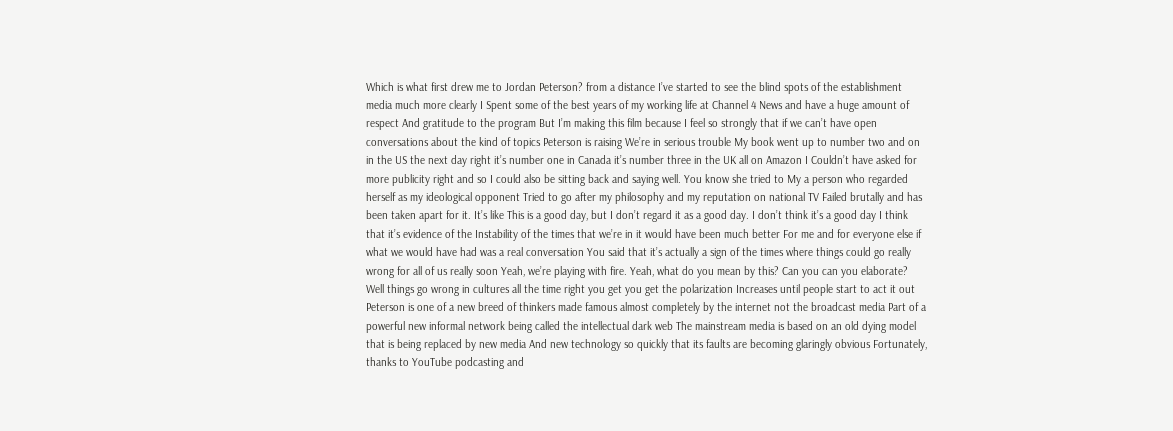Which is what first drew me to Jordan Peterson? from a distance I’ve started to see the blind spots of the establishment media much more clearly I Spent some of the best years of my working life at Channel 4 News and have a huge amount of respect And gratitude to the program But I’m making this film because I feel so strongly that if we can’t have open conversations about the kind of topics Peterson is raising We’re in serious trouble My book went up to number two and on in the US the next day right it’s number one in Canada it’s number three in the UK all on Amazon I Couldn’t have asked for more publicity right and so I could also be sitting back and saying well. You know she tried to My a person who regarded herself as my ideological opponent Tried to go after my philosophy and my reputation on national TV Failed brutally and has been taken apart for it. It’s like This is a good day, but I don’t regard it as a good day. I don’t think it’s a good day I think that it’s evidence of the Instability of the times that we’re in it would have been much better For me and for everyone else if what we would have had was a real conversation You said that it’s actually a sign of the times where things could go really wrong for all of us really soon Yeah, we’re playing with fire. Yeah, what do you mean by this? Can you can you elaborate? Well things go wrong in cultures all the time right you get you get the polarization Increases until people start to act it out Peterson is one of a new breed of thinkers made famous almost completely by the internet not the broadcast media Part of a powerful new informal network being called the intellectual dark web The mainstream media is based on an old dying model that is being replaced by new media And new technology so quickly that its faults are becoming glaringly obvious Fortunately, thanks to YouTube podcasting and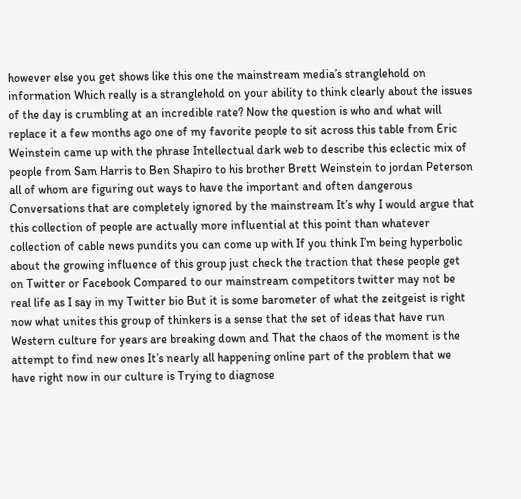however else you get shows like this one the mainstream media’s stranglehold on information Which really is a stranglehold on your ability to think clearly about the issues of the day is crumbling at an incredible rate? Now the question is who and what will replace it a few months ago one of my favorite people to sit across this table from Eric Weinstein came up with the phrase Intellectual dark web to describe this eclectic mix of people from Sam Harris to Ben Shapiro to his brother Brett Weinstein to jordan Peterson all of whom are figuring out ways to have the important and often dangerous Conversations that are completely ignored by the mainstream It’s why I would argue that this collection of people are actually more influential at this point than whatever collection of cable news pundits you can come up with If you think I’m being hyperbolic about the growing influence of this group just check the traction that these people get on Twitter or Facebook Compared to our mainstream competitors twitter may not be real life as I say in my Twitter bio But it is some barometer of what the zeitgeist is right now what unites this group of thinkers is a sense that the set of ideas that have run Western culture for years are breaking down and That the chaos of the moment is the attempt to find new ones It’s nearly all happening online part of the problem that we have right now in our culture is Trying to diagnose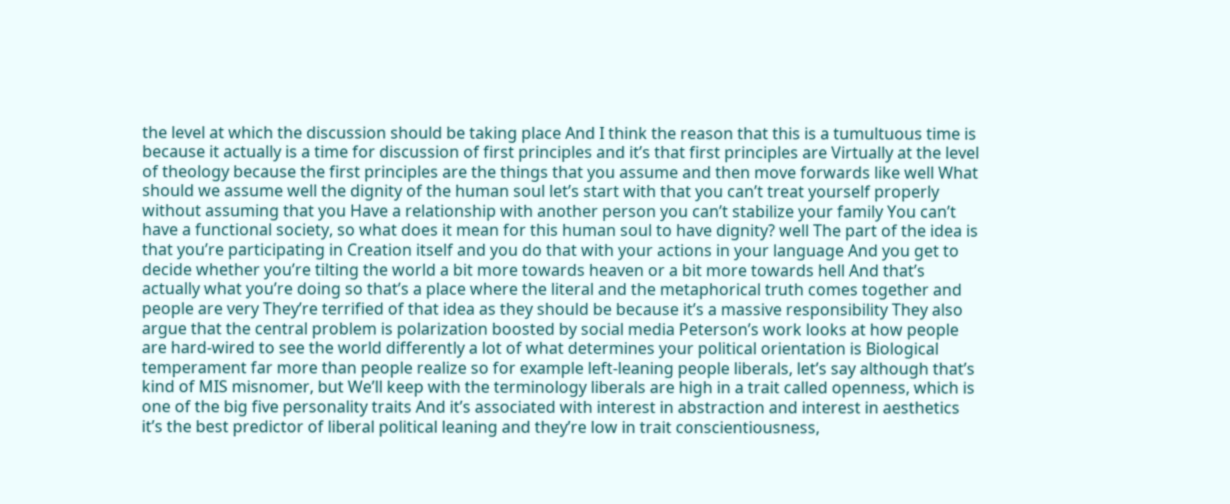the level at which the discussion should be taking place And I think the reason that this is a tumultuous time is because it actually is a time for discussion of first principles and it’s that first principles are Virtually at the level of theology because the first principles are the things that you assume and then move forwards like well What should we assume well the dignity of the human soul let’s start with that you can’t treat yourself properly without assuming that you Have a relationship with another person you can’t stabilize your family You can’t have a functional society, so what does it mean for this human soul to have dignity? well The part of the idea is that you’re participating in Creation itself and you do that with your actions in your language And you get to decide whether you’re tilting the world a bit more towards heaven or a bit more towards hell And that’s actually what you’re doing so that’s a place where the literal and the metaphorical truth comes together and people are very They’re terrified of that idea as they should be because it’s a massive responsibility They also argue that the central problem is polarization boosted by social media Peterson’s work looks at how people are hard-wired to see the world differently a lot of what determines your political orientation is Biological temperament far more than people realize so for example left-leaning people liberals, let’s say although that’s kind of MIS misnomer, but We’ll keep with the terminology liberals are high in a trait called openness, which is one of the big five personality traits And it’s associated with interest in abstraction and interest in aesthetics it’s the best predictor of liberal political leaning and they’re low in trait conscientiousness,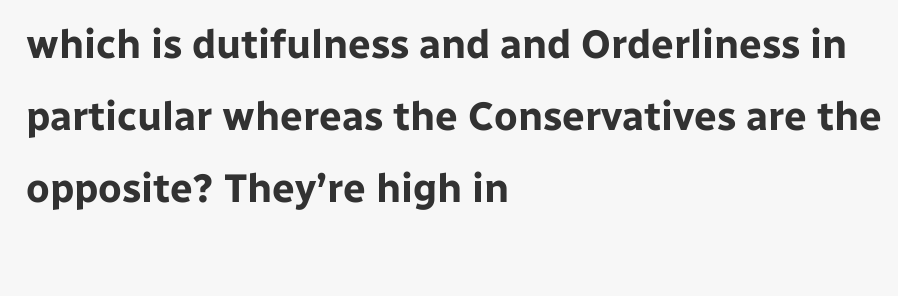which is dutifulness and and Orderliness in particular whereas the Conservatives are the opposite? They’re high in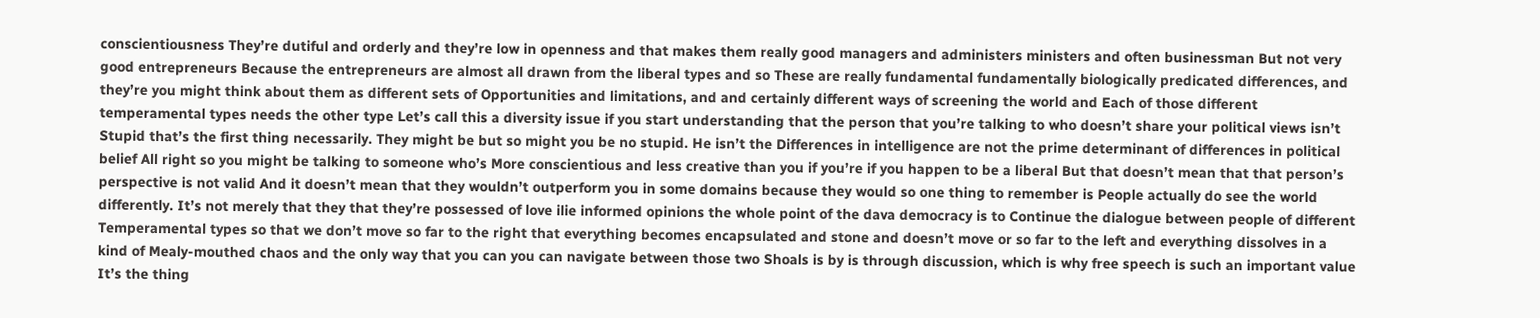conscientiousness They’re dutiful and orderly and they’re low in openness and that makes them really good managers and administers ministers and often businessman But not very good entrepreneurs Because the entrepreneurs are almost all drawn from the liberal types and so These are really fundamental fundamentally biologically predicated differences, and they’re you might think about them as different sets of Opportunities and limitations, and and certainly different ways of screening the world and Each of those different temperamental types needs the other type Let’s call this a diversity issue if you start understanding that the person that you’re talking to who doesn’t share your political views isn’t Stupid that’s the first thing necessarily. They might be but so might you be no stupid. He isn’t the Differences in intelligence are not the prime determinant of differences in political belief All right so you might be talking to someone who’s More conscientious and less creative than you if you’re if you happen to be a liberal But that doesn’t mean that that person’s perspective is not valid And it doesn’t mean that they wouldn’t outperform you in some domains because they would so one thing to remember is People actually do see the world differently. It’s not merely that they that they’re possessed of love ilie informed opinions the whole point of the dava democracy is to Continue the dialogue between people of different Temperamental types so that we don’t move so far to the right that everything becomes encapsulated and stone and doesn’t move or so far to the left and everything dissolves in a kind of Mealy-mouthed chaos and the only way that you can you can navigate between those two Shoals is by is through discussion, which is why free speech is such an important value It’s the thing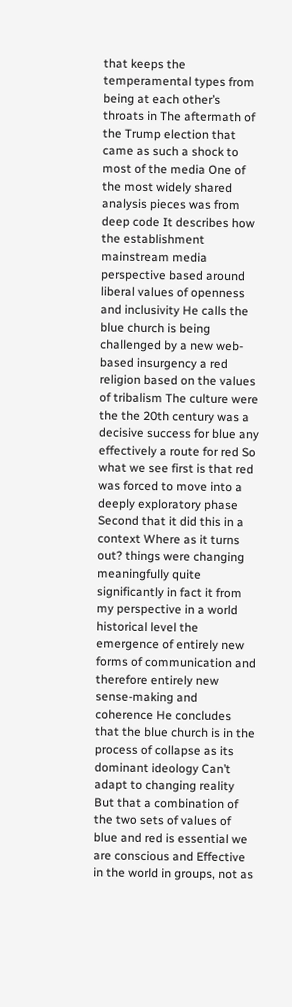that keeps the temperamental types from being at each other’s throats in The aftermath of the Trump election that came as such a shock to most of the media One of the most widely shared analysis pieces was from deep code It describes how the establishment mainstream media perspective based around liberal values of openness and inclusivity He calls the blue church is being challenged by a new web-based insurgency a red religion based on the values of tribalism The culture were the the 20th century was a decisive success for blue any effectively a route for red So what we see first is that red was forced to move into a deeply exploratory phase Second that it did this in a context Where as it turns out? things were changing meaningfully quite significantly in fact it from my perspective in a world historical level the emergence of entirely new forms of communication and therefore entirely new sense-making and coherence He concludes that the blue church is in the process of collapse as its dominant ideology Can’t adapt to changing reality But that a combination of the two sets of values of blue and red is essential we are conscious and Effective in the world in groups, not as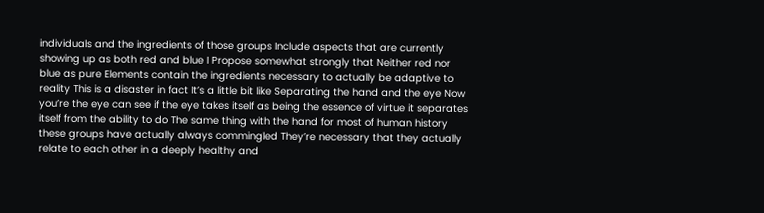individuals and the ingredients of those groups Include aspects that are currently showing up as both red and blue I Propose somewhat strongly that Neither red nor blue as pure Elements contain the ingredients necessary to actually be adaptive to reality This is a disaster in fact It’s a little bit like Separating the hand and the eye Now you’re the eye can see if the eye takes itself as being the essence of virtue it separates itself from the ability to do The same thing with the hand for most of human history these groups have actually always commingled They’re necessary that they actually relate to each other in a deeply healthy and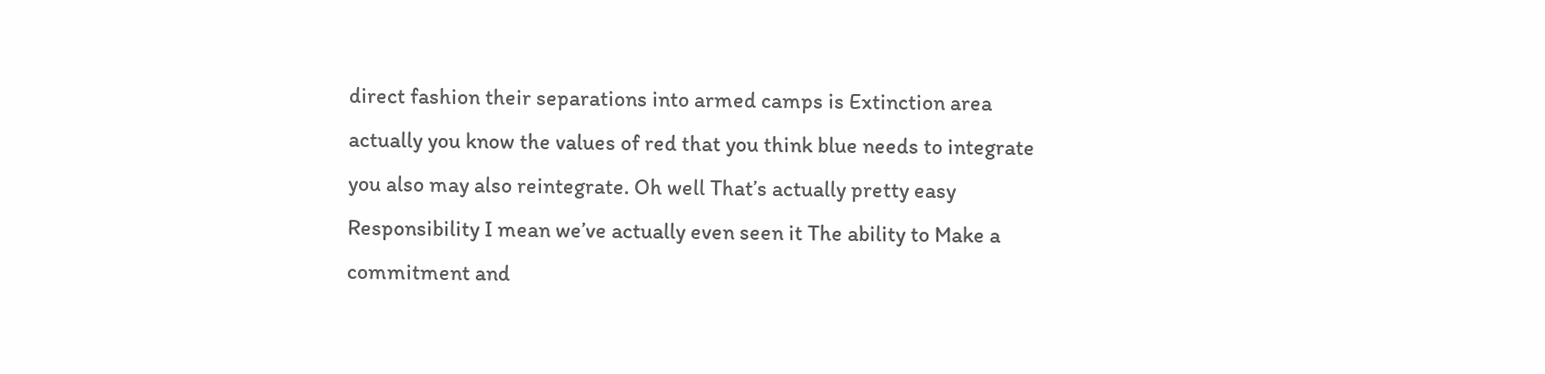direct fashion their separations into armed camps is Extinction area actually you know the values of red that you think blue needs to integrate you also may also reintegrate. Oh well That’s actually pretty easy Responsibility I mean we’ve actually even seen it The ability to Make a commitment and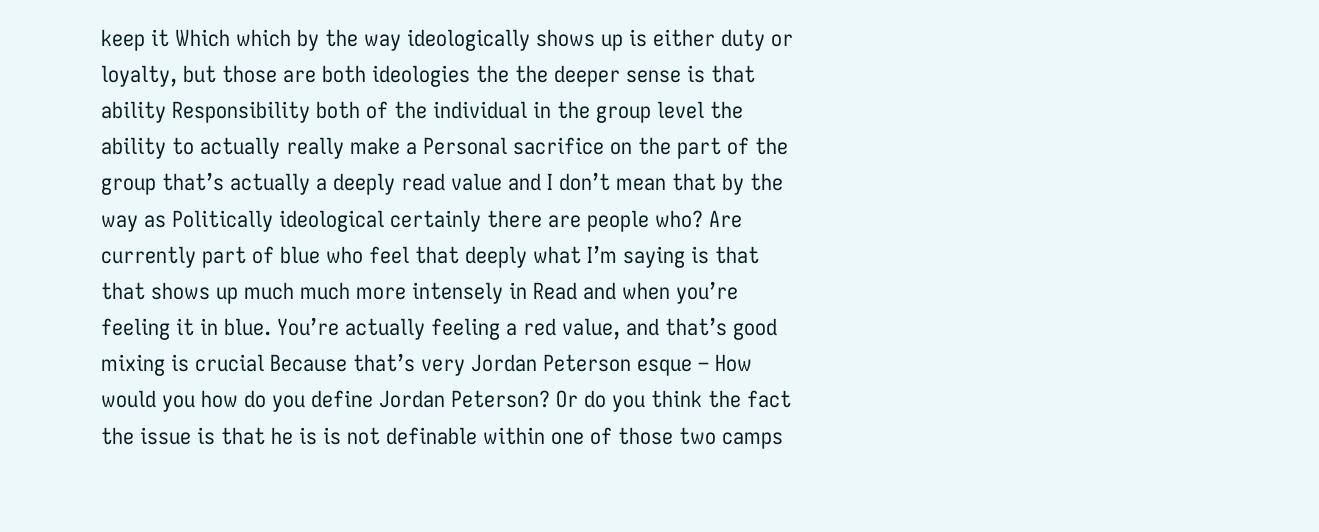keep it Which which by the way ideologically shows up is either duty or loyalty, but those are both ideologies the the deeper sense is that ability Responsibility both of the individual in the group level the ability to actually really make a Personal sacrifice on the part of the group that’s actually a deeply read value and I don’t mean that by the way as Politically ideological certainly there are people who? Are currently part of blue who feel that deeply what I’m saying is that that shows up much much more intensely in Read and when you’re feeling it in blue. You’re actually feeling a red value, and that’s good mixing is crucial Because that’s very Jordan Peterson esque – How would you how do you define Jordan Peterson? Or do you think the fact the issue is that he is is not definable within one of those two camps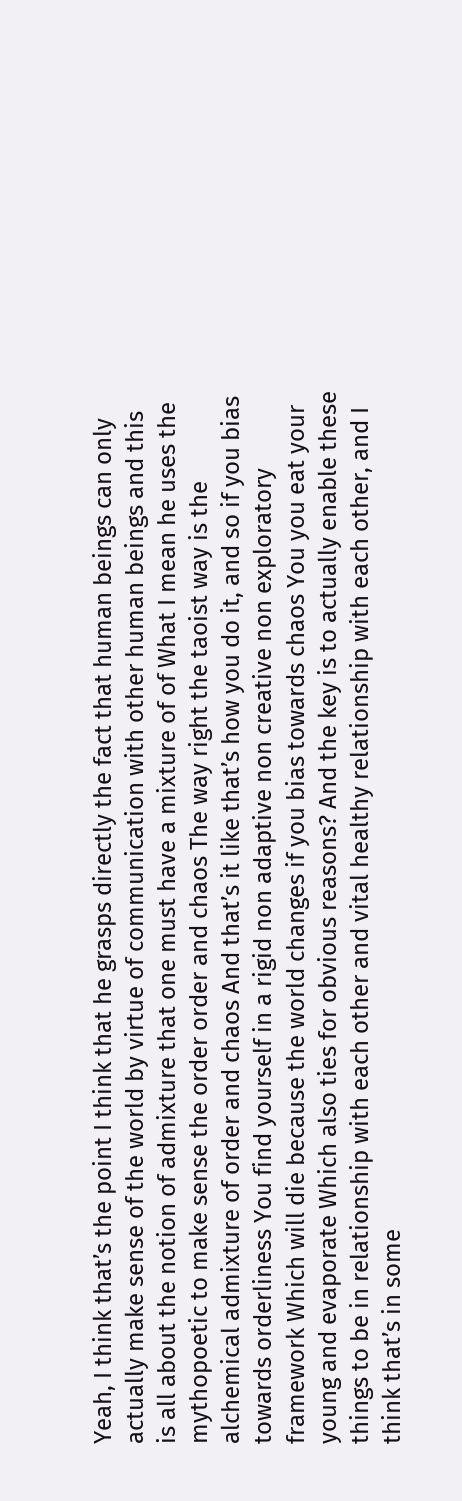Yeah, I think that’s the point I think that he grasps directly the fact that human beings can only actually make sense of the world by virtue of communication with other human beings and this is all about the notion of admixture that one must have a mixture of of What I mean he uses the mythopoetic to make sense the order order and chaos The way right the taoist way is the alchemical admixture of order and chaos And that’s it like that’s how you do it, and so if you bias towards orderliness You find yourself in a rigid non adaptive non creative non exploratory framework Which will die because the world changes if you bias towards chaos You you eat your young and evaporate Which also ties for obvious reasons? And the key is to actually enable these things to be in relationship with each other and vital healthy relationship with each other, and I think that’s in some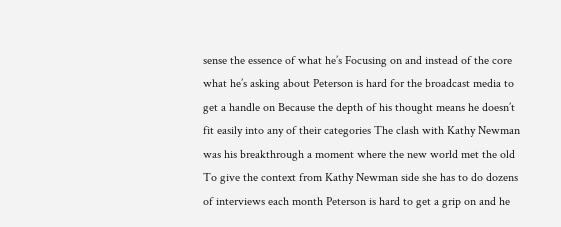sense the essence of what he’s Focusing on and instead of the core what he’s asking about Peterson is hard for the broadcast media to get a handle on Because the depth of his thought means he doesn’t fit easily into any of their categories The clash with Kathy Newman was his breakthrough a moment where the new world met the old To give the context from Kathy Newman side she has to do dozens of interviews each month Peterson is hard to get a grip on and he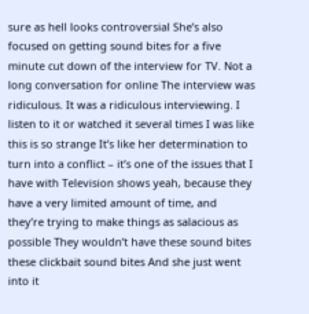sure as hell looks controversial She’s also focused on getting sound bites for a five minute cut down of the interview for TV. Not a long conversation for online The interview was ridiculous. It was a ridiculous interviewing. I listen to it or watched it several times I was like this is so strange It’s like her determination to turn into a conflict – it’s one of the issues that I have with Television shows yeah, because they have a very limited amount of time, and they’re trying to make things as salacious as possible They wouldn’t have these sound bites these clickbait sound bites And she just went into it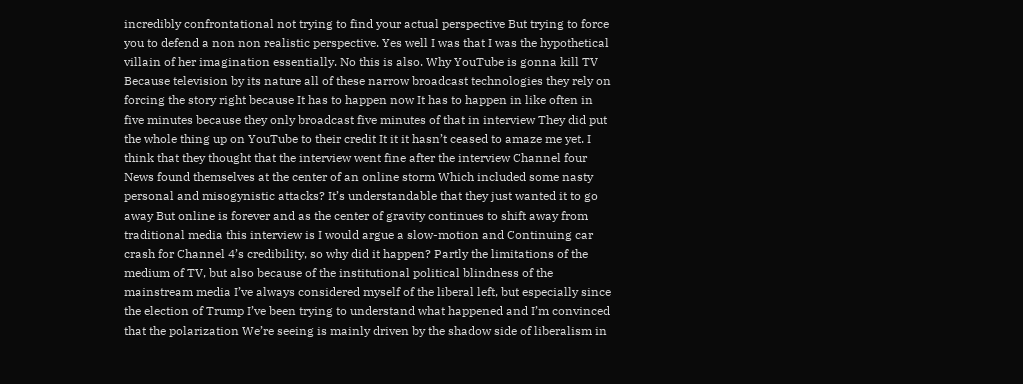incredibly confrontational not trying to find your actual perspective But trying to force you to defend a non non realistic perspective. Yes well I was that I was the hypothetical villain of her imagination essentially. No this is also. Why YouTube is gonna kill TV Because television by its nature all of these narrow broadcast technologies they rely on forcing the story right because It has to happen now It has to happen in like often in five minutes because they only broadcast five minutes of that in interview They did put the whole thing up on YouTube to their credit It it it hasn’t ceased to amaze me yet. I think that they thought that the interview went fine after the interview Channel four News found themselves at the center of an online storm Which included some nasty personal and misogynistic attacks? It’s understandable that they just wanted it to go away But online is forever and as the center of gravity continues to shift away from traditional media this interview is I would argue a slow-motion and Continuing car crash for Channel 4’s credibility, so why did it happen? Partly the limitations of the medium of TV, but also because of the institutional political blindness of the mainstream media I’ve always considered myself of the liberal left, but especially since the election of Trump I’ve been trying to understand what happened and I’m convinced that the polarization We’re seeing is mainly driven by the shadow side of liberalism in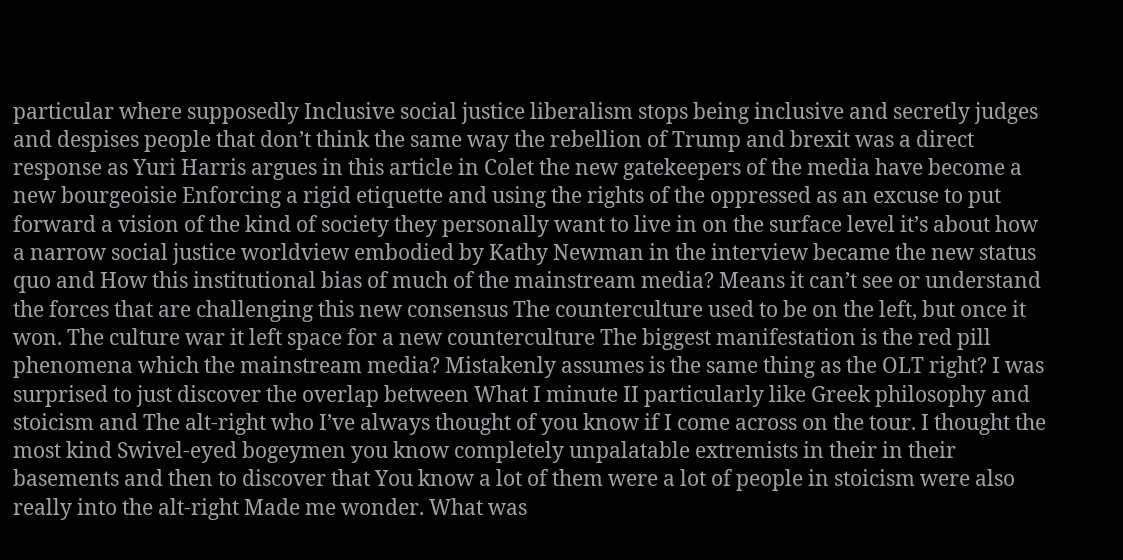particular where supposedly Inclusive social justice liberalism stops being inclusive and secretly judges and despises people that don’t think the same way the rebellion of Trump and brexit was a direct response as Yuri Harris argues in this article in Colet the new gatekeepers of the media have become a new bourgeoisie Enforcing a rigid etiquette and using the rights of the oppressed as an excuse to put forward a vision of the kind of society they personally want to live in on the surface level it’s about how a narrow social justice worldview embodied by Kathy Newman in the interview became the new status quo and How this institutional bias of much of the mainstream media? Means it can’t see or understand the forces that are challenging this new consensus The counterculture used to be on the left, but once it won. The culture war it left space for a new counterculture The biggest manifestation is the red pill phenomena which the mainstream media? Mistakenly assumes is the same thing as the OLT right? I was surprised to just discover the overlap between What I minute II particularly like Greek philosophy and stoicism and The alt-right who I’ve always thought of you know if I come across on the tour. I thought the most kind Swivel-eyed bogeymen you know completely unpalatable extremists in their in their basements and then to discover that You know a lot of them were a lot of people in stoicism were also really into the alt-right Made me wonder. What was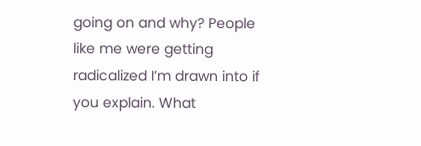going on and why? People like me were getting radicalized I’m drawn into if you explain. What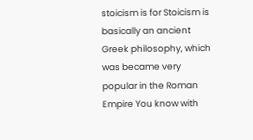stoicism is for Stoicism is basically an ancient Greek philosophy, which was became very popular in the Roman Empire You know with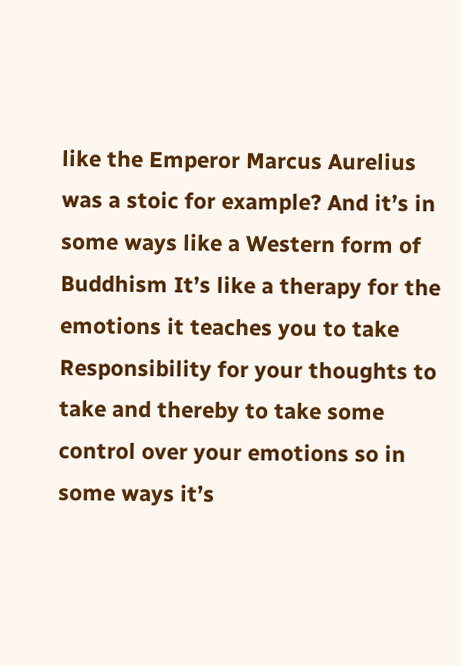like the Emperor Marcus Aurelius was a stoic for example? And it’s in some ways like a Western form of Buddhism It’s like a therapy for the emotions it teaches you to take Responsibility for your thoughts to take and thereby to take some control over your emotions so in some ways it’s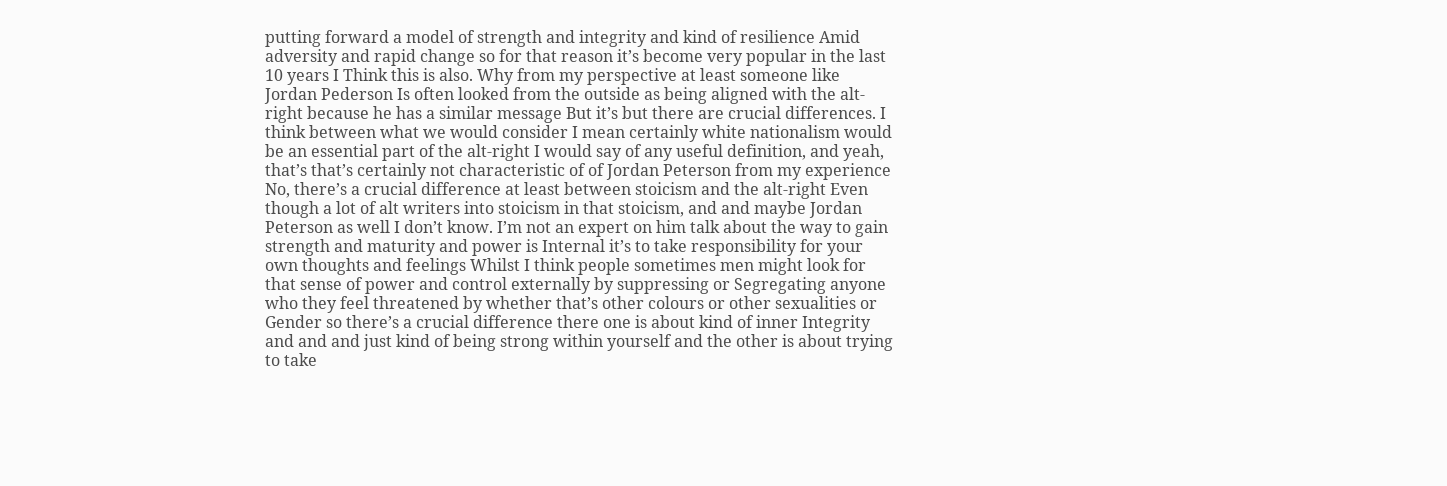putting forward a model of strength and integrity and kind of resilience Amid adversity and rapid change so for that reason it’s become very popular in the last 10 years I Think this is also. Why from my perspective at least someone like Jordan Pederson Is often looked from the outside as being aligned with the alt-right because he has a similar message But it’s but there are crucial differences. I think between what we would consider I mean certainly white nationalism would be an essential part of the alt-right I would say of any useful definition, and yeah, that’s that’s certainly not characteristic of of Jordan Peterson from my experience No, there’s a crucial difference at least between stoicism and the alt-right Even though a lot of alt writers into stoicism in that stoicism, and and maybe Jordan Peterson as well I don’t know. I’m not an expert on him talk about the way to gain strength and maturity and power is Internal it’s to take responsibility for your own thoughts and feelings Whilst I think people sometimes men might look for that sense of power and control externally by suppressing or Segregating anyone who they feel threatened by whether that’s other colours or other sexualities or Gender so there’s a crucial difference there one is about kind of inner Integrity and and and just kind of being strong within yourself and the other is about trying to take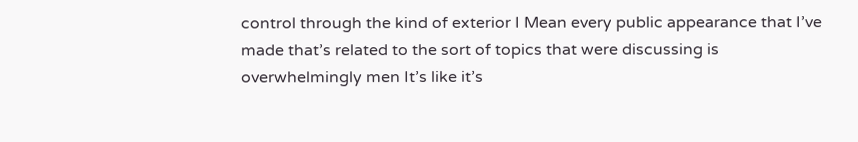control through the kind of exterior I Mean every public appearance that I’ve made that’s related to the sort of topics that were discussing is overwhelmingly men It’s like it’s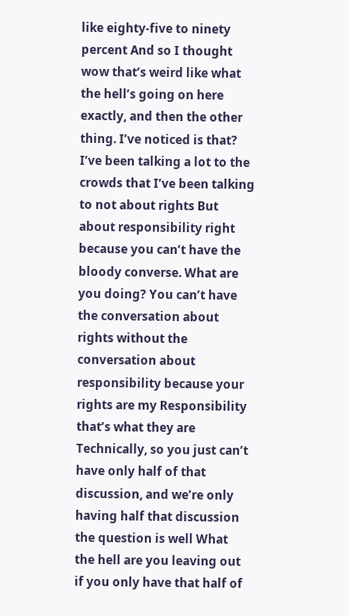like eighty-five to ninety percent And so I thought wow that’s weird like what the hell’s going on here exactly, and then the other thing. I’ve noticed is that? I’ve been talking a lot to the crowds that I’ve been talking to not about rights But about responsibility right because you can’t have the bloody converse. What are you doing? You can’t have the conversation about rights without the conversation about responsibility because your rights are my Responsibility that’s what they are Technically, so you just can’t have only half of that discussion, and we’re only having half that discussion the question is well What the hell are you leaving out if you only have that half of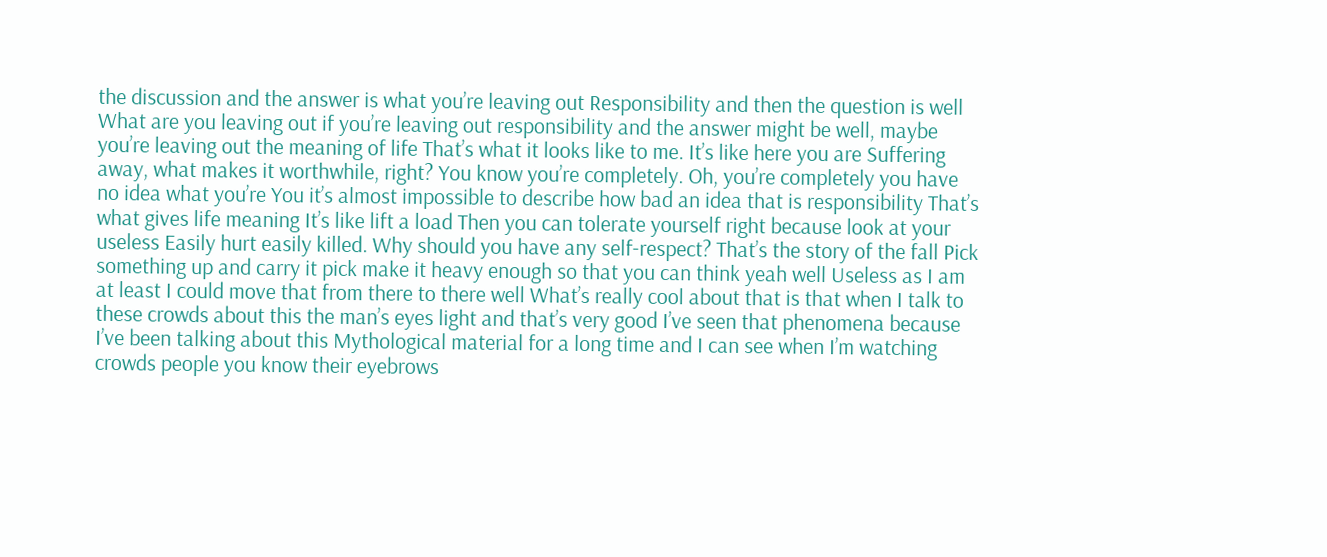the discussion and the answer is what you’re leaving out Responsibility and then the question is well What are you leaving out if you’re leaving out responsibility and the answer might be well, maybe you’re leaving out the meaning of life That’s what it looks like to me. It’s like here you are Suffering away, what makes it worthwhile, right? You know you’re completely. Oh, you’re completely you have no idea what you’re You it’s almost impossible to describe how bad an idea that is responsibility That’s what gives life meaning It’s like lift a load Then you can tolerate yourself right because look at your useless Easily hurt easily killed. Why should you have any self-respect? That’s the story of the fall Pick something up and carry it pick make it heavy enough so that you can think yeah well Useless as I am at least I could move that from there to there well What’s really cool about that is that when I talk to these crowds about this the man’s eyes light and that’s very good I’ve seen that phenomena because I’ve been talking about this Mythological material for a long time and I can see when I’m watching crowds people you know their eyebrows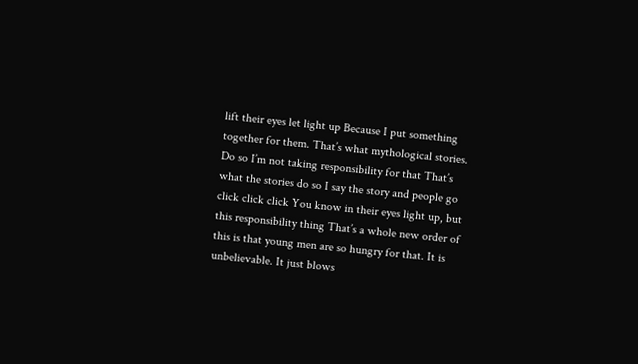lift their eyes let light up Because I put something together for them. That’s what mythological stories. Do so I’m not taking responsibility for that That’s what the stories do so I say the story and people go click click click You know in their eyes light up, but this responsibility thing That’s a whole new order of this is that young men are so hungry for that. It is unbelievable. It just blows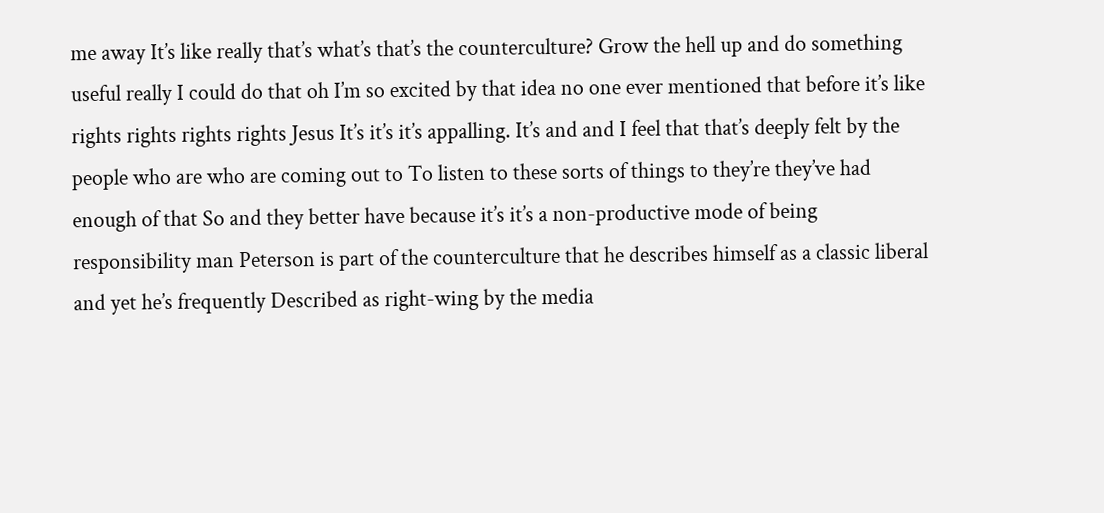me away It’s like really that’s what’s that’s the counterculture? Grow the hell up and do something useful really I could do that oh I’m so excited by that idea no one ever mentioned that before it’s like rights rights rights rights Jesus It’s it’s it’s appalling. It’s and and I feel that that’s deeply felt by the people who are who are coming out to To listen to these sorts of things to they’re they’ve had enough of that So and they better have because it’s it’s a non-productive mode of being responsibility man Peterson is part of the counterculture that he describes himself as a classic liberal and yet he’s frequently Described as right-wing by the media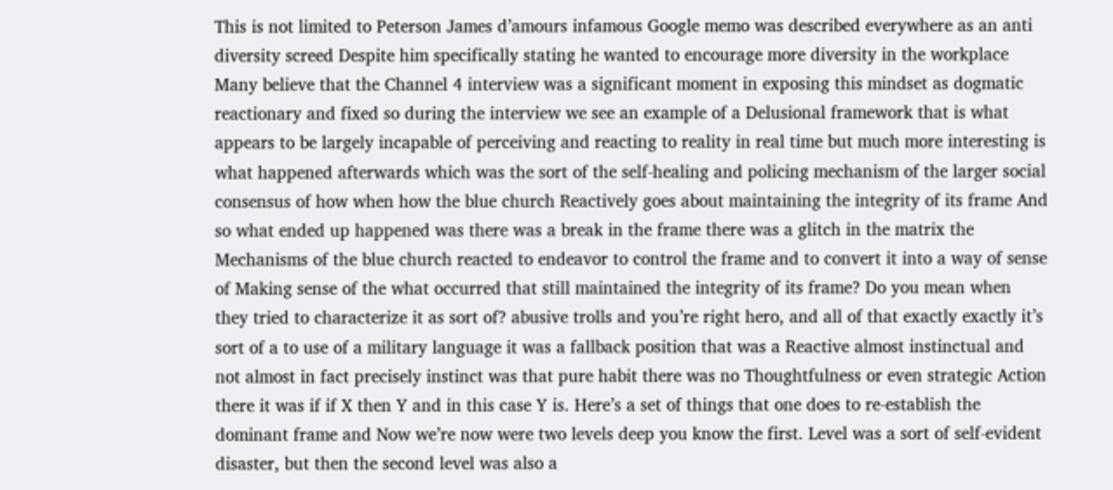This is not limited to Peterson James d’amours infamous Google memo was described everywhere as an anti diversity screed Despite him specifically stating he wanted to encourage more diversity in the workplace Many believe that the Channel 4 interview was a significant moment in exposing this mindset as dogmatic reactionary and fixed so during the interview we see an example of a Delusional framework that is what appears to be largely incapable of perceiving and reacting to reality in real time but much more interesting is what happened afterwards which was the sort of the self-healing and policing mechanism of the larger social consensus of how when how the blue church Reactively goes about maintaining the integrity of its frame And so what ended up happened was there was a break in the frame there was a glitch in the matrix the Mechanisms of the blue church reacted to endeavor to control the frame and to convert it into a way of sense of Making sense of the what occurred that still maintained the integrity of its frame? Do you mean when they tried to characterize it as sort of? abusive trolls and you’re right hero, and all of that exactly exactly it’s sort of a to use of a military language it was a fallback position that was a Reactive almost instinctual and not almost in fact precisely instinct was that pure habit there was no Thoughtfulness or even strategic Action there it was if if X then Y and in this case Y is. Here’s a set of things that one does to re-establish the dominant frame and Now we’re now were two levels deep you know the first. Level was a sort of self-evident disaster, but then the second level was also a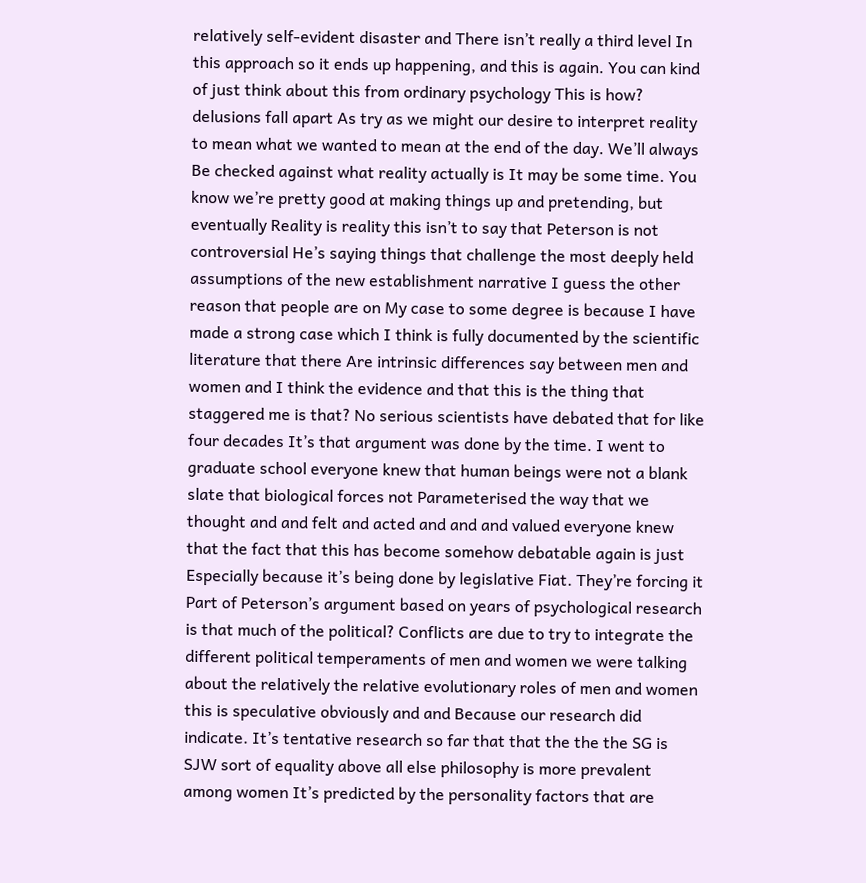relatively self-evident disaster and There isn’t really a third level In this approach so it ends up happening, and this is again. You can kind of just think about this from ordinary psychology This is how? delusions fall apart As try as we might our desire to interpret reality to mean what we wanted to mean at the end of the day. We’ll always Be checked against what reality actually is It may be some time. You know we’re pretty good at making things up and pretending, but eventually Reality is reality this isn’t to say that Peterson is not controversial He’s saying things that challenge the most deeply held assumptions of the new establishment narrative I guess the other reason that people are on My case to some degree is because I have made a strong case which I think is fully documented by the scientific literature that there Are intrinsic differences say between men and women and I think the evidence and that this is the thing that staggered me is that? No serious scientists have debated that for like four decades It’s that argument was done by the time. I went to graduate school everyone knew that human beings were not a blank slate that biological forces not Parameterised the way that we thought and and felt and acted and and and valued everyone knew that the fact that this has become somehow debatable again is just Especially because it’s being done by legislative Fiat. They’re forcing it Part of Peterson’s argument based on years of psychological research is that much of the political? Conflicts are due to try to integrate the different political temperaments of men and women we were talking about the relatively the relative evolutionary roles of men and women this is speculative obviously and and Because our research did indicate. It’s tentative research so far that that the the the SG is SJW sort of equality above all else philosophy is more prevalent among women It’s predicted by the personality factors that are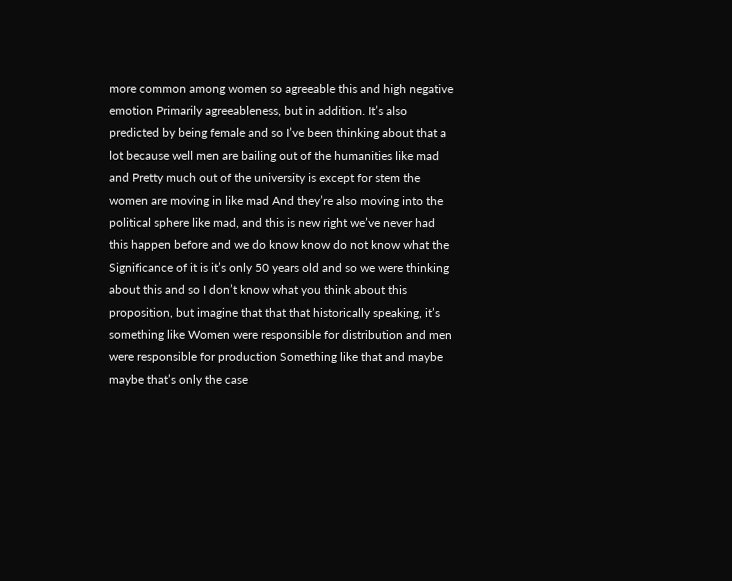more common among women so agreeable this and high negative emotion Primarily agreeableness, but in addition. It’s also predicted by being female and so I’ve been thinking about that a lot because well men are bailing out of the humanities like mad and Pretty much out of the university is except for stem the women are moving in like mad And they’re also moving into the political sphere like mad, and this is new right we’ve never had this happen before and we do know know do not know what the Significance of it is it’s only 50 years old and so we were thinking about this and so I don’t know what you think about this proposition, but imagine that that that historically speaking, it’s something like Women were responsible for distribution and men were responsible for production Something like that and maybe maybe that’s only the case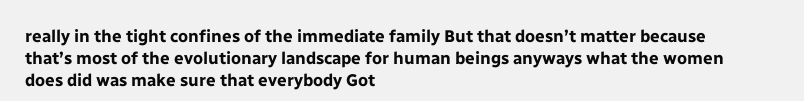really in the tight confines of the immediate family But that doesn’t matter because that’s most of the evolutionary landscape for human beings anyways what the women does did was make sure that everybody Got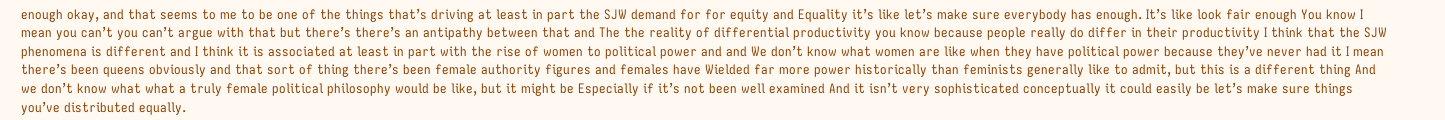enough okay, and that seems to me to be one of the things that’s driving at least in part the SJW demand for for equity and Equality it’s like let’s make sure everybody has enough. It’s like look fair enough You know I mean you can’t you can’t argue with that but there’s there’s an antipathy between that and The the reality of differential productivity you know because people really do differ in their productivity I think that the SJW phenomena is different and I think it is associated at least in part with the rise of women to political power and and We don’t know what women are like when they have political power because they’ve never had it I mean there’s been queens obviously and that sort of thing there’s been female authority figures and females have Wielded far more power historically than feminists generally like to admit, but this is a different thing And we don’t know what what a truly female political philosophy would be like, but it might be Especially if it’s not been well examined And it isn’t very sophisticated conceptually it could easily be let’s make sure things you’ve distributed equally.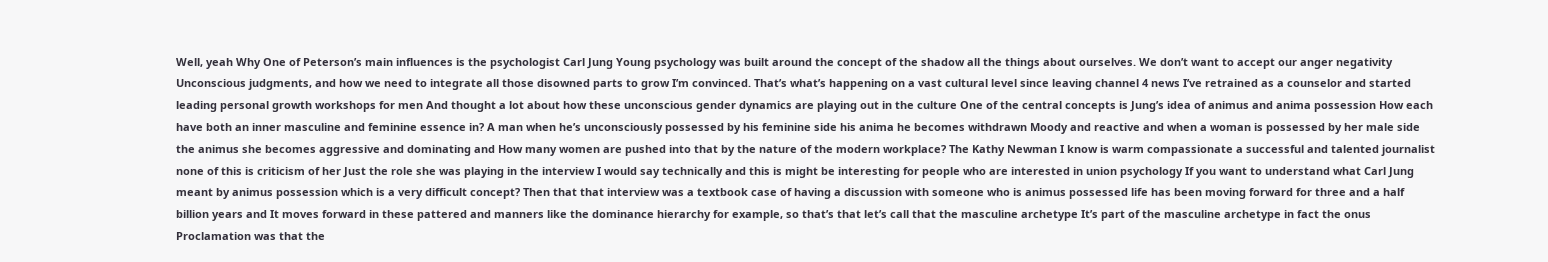Well, yeah Why One of Peterson’s main influences is the psychologist Carl Jung Young psychology was built around the concept of the shadow all the things about ourselves. We don’t want to accept our anger negativity Unconscious judgments, and how we need to integrate all those disowned parts to grow I’m convinced. That’s what’s happening on a vast cultural level since leaving channel 4 news I’ve retrained as a counselor and started leading personal growth workshops for men And thought a lot about how these unconscious gender dynamics are playing out in the culture One of the central concepts is Jung’s idea of animus and anima possession How each have both an inner masculine and feminine essence in? A man when he’s unconsciously possessed by his feminine side his anima he becomes withdrawn Moody and reactive and when a woman is possessed by her male side the animus she becomes aggressive and dominating and How many women are pushed into that by the nature of the modern workplace? The Kathy Newman I know is warm compassionate a successful and talented journalist none of this is criticism of her Just the role she was playing in the interview I would say technically and this is might be interesting for people who are interested in union psychology If you want to understand what Carl Jung meant by animus possession which is a very difficult concept? Then that that interview was a textbook case of having a discussion with someone who is animus possessed life has been moving forward for three and a half billion years and It moves forward in these pattered and manners like the dominance hierarchy for example, so that’s that let’s call that the masculine archetype It’s part of the masculine archetype in fact the onus Proclamation was that the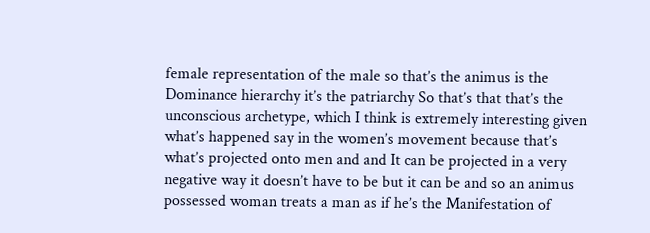female representation of the male so that’s the animus is the Dominance hierarchy it’s the patriarchy So that’s that that’s the unconscious archetype, which I think is extremely interesting given what’s happened say in the women’s movement because that’s what’s projected onto men and and It can be projected in a very negative way it doesn’t have to be but it can be and so an animus possessed woman treats a man as if he’s the Manifestation of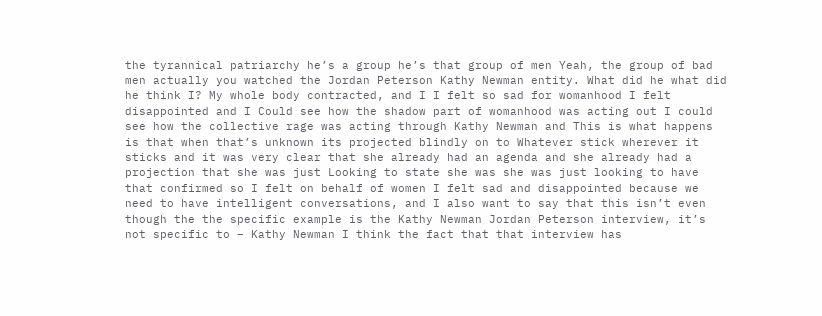the tyrannical patriarchy he’s a group he’s that group of men Yeah, the group of bad men actually you watched the Jordan Peterson Kathy Newman entity. What did he what did he think I? My whole body contracted, and I I felt so sad for womanhood I felt disappointed and I Could see how the shadow part of womanhood was acting out I could see how the collective rage was acting through Kathy Newman and This is what happens is that when that’s unknown its projected blindly on to Whatever stick wherever it sticks and it was very clear that she already had an agenda and she already had a projection that she was just Looking to state she was she was just looking to have that confirmed so I felt on behalf of women I felt sad and disappointed because we need to have intelligent conversations, and I also want to say that this isn’t even though the the specific example is the Kathy Newman Jordan Peterson interview, it’s not specific to – Kathy Newman I think the fact that that interview has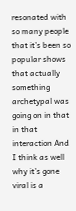resonated with so many people that it’s been so popular shows that actually something archetypal was going on in that in that interaction And I think as well why it’s gone viral is a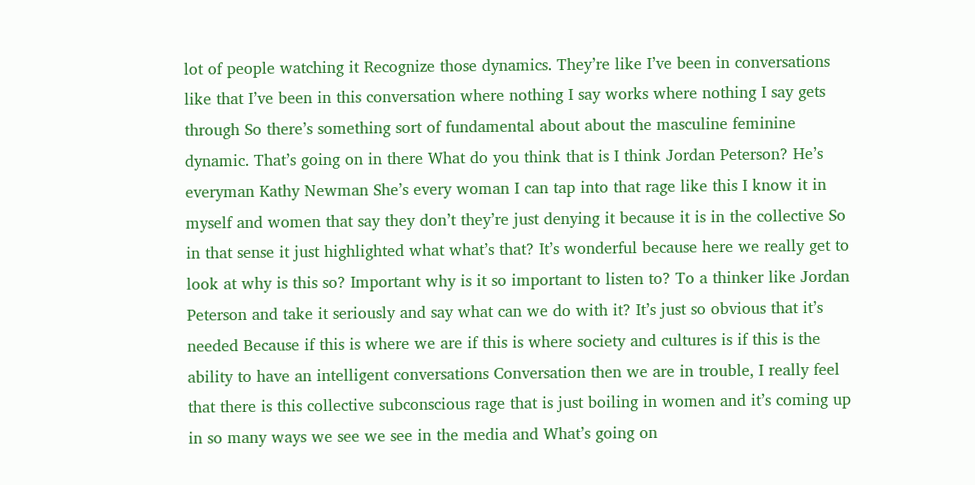lot of people watching it Recognize those dynamics. They’re like I’ve been in conversations like that I’ve been in this conversation where nothing I say works where nothing I say gets through So there’s something sort of fundamental about about the masculine feminine dynamic. That’s going on in there What do you think that is I think Jordan Peterson? He’s everyman Kathy Newman She’s every woman I can tap into that rage like this I know it in myself and women that say they don’t they’re just denying it because it is in the collective So in that sense it just highlighted what what’s that? It’s wonderful because here we really get to look at why is this so? Important why is it so important to listen to? To a thinker like Jordan Peterson and take it seriously and say what can we do with it? It’s just so obvious that it’s needed Because if this is where we are if this is where society and cultures is if this is the ability to have an intelligent conversations Conversation then we are in trouble, I really feel that there is this collective subconscious rage that is just boiling in women and it’s coming up in so many ways we see we see in the media and What’s going on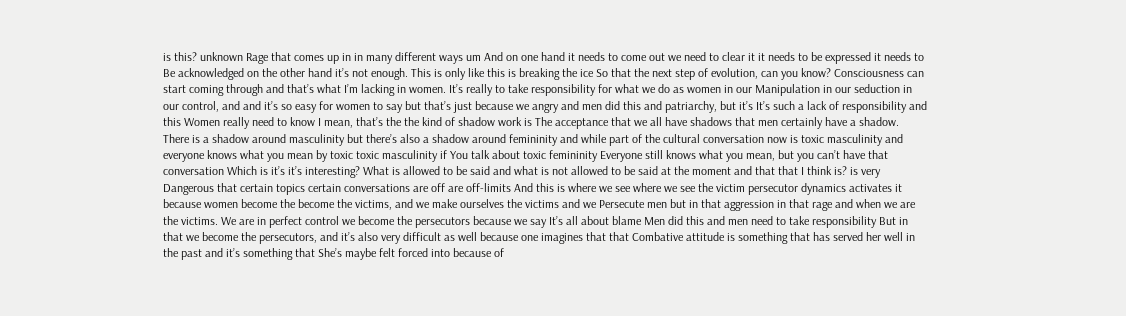is this? unknown Rage that comes up in in many different ways um And on one hand it needs to come out we need to clear it it needs to be expressed it needs to Be acknowledged on the other hand it’s not enough. This is only like this is breaking the ice So that the next step of evolution, can you know? Consciousness can start coming through and that’s what I’m lacking in women. It’s really to take responsibility for what we do as women in our Manipulation in our seduction in our control, and and it’s so easy for women to say but that’s just because we angry and men did this and patriarchy, but it’s It’s such a lack of responsibility and this Women really need to know I mean, that’s the the kind of shadow work is The acceptance that we all have shadows that men certainly have a shadow. There is a shadow around masculinity but there’s also a shadow around femininity and while part of the cultural conversation now is toxic masculinity and everyone knows what you mean by toxic toxic masculinity if You talk about toxic femininity Everyone still knows what you mean, but you can’t have that conversation Which is it’s it’s interesting? What is allowed to be said and what is not allowed to be said at the moment and that that I think is? is very Dangerous that certain topics certain conversations are off are off-limits And this is where we see where we see the victim persecutor dynamics activates it because women become the become the victims, and we make ourselves the victims and we Persecute men but in that aggression in that rage and when we are the victims. We are in perfect control we become the persecutors because we say It’s all about blame Men did this and men need to take responsibility But in that we become the persecutors, and it’s also very difficult as well because one imagines that that Combative attitude is something that has served her well in the past and it’s something that She’s maybe felt forced into because of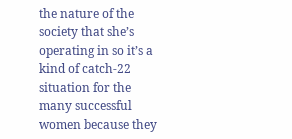the nature of the society that she’s operating in so it’s a kind of catch-22 situation for the many successful women because they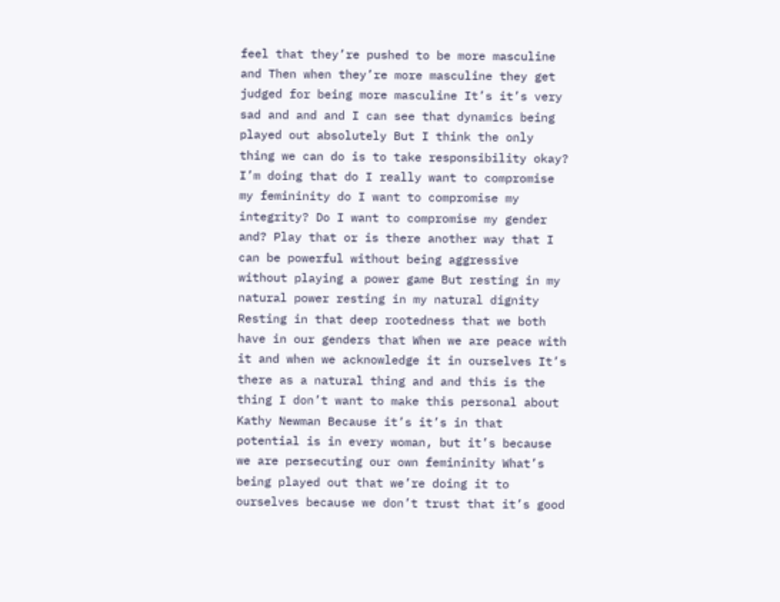feel that they’re pushed to be more masculine and Then when they’re more masculine they get judged for being more masculine It’s it’s very sad and and and I can see that dynamics being played out absolutely But I think the only thing we can do is to take responsibility okay? I’m doing that do I really want to compromise my femininity do I want to compromise my integrity? Do I want to compromise my gender and? Play that or is there another way that I can be powerful without being aggressive without playing a power game But resting in my natural power resting in my natural dignity Resting in that deep rootedness that we both have in our genders that When we are peace with it and when we acknowledge it in ourselves It’s there as a natural thing and and this is the thing I don’t want to make this personal about Kathy Newman Because it’s it’s in that potential is in every woman, but it’s because we are persecuting our own femininity What’s being played out that we’re doing it to ourselves because we don’t trust that it’s good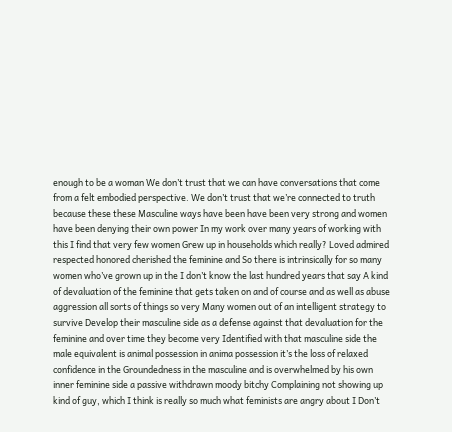enough to be a woman We don’t trust that we can have conversations that come from a felt embodied perspective. We don’t trust that we’re connected to truth because these these Masculine ways have been have been very strong and women have been denying their own power In my work over many years of working with this I find that very few women Grew up in households which really? Loved admired respected honored cherished the feminine and So there is intrinsically for so many women who’ve grown up in the I don’t know the last hundred years that say A kind of devaluation of the feminine that gets taken on and of course and as well as abuse aggression all sorts of things so very Many women out of an intelligent strategy to survive Develop their masculine side as a defense against that devaluation for the feminine and over time they become very Identified with that masculine side the male equivalent is animal possession in anima possession it’s the loss of relaxed confidence in the Groundedness in the masculine and is overwhelmed by his own inner feminine side a passive withdrawn moody bitchy Complaining not showing up kind of guy, which I think is really so much what feminists are angry about I Don’t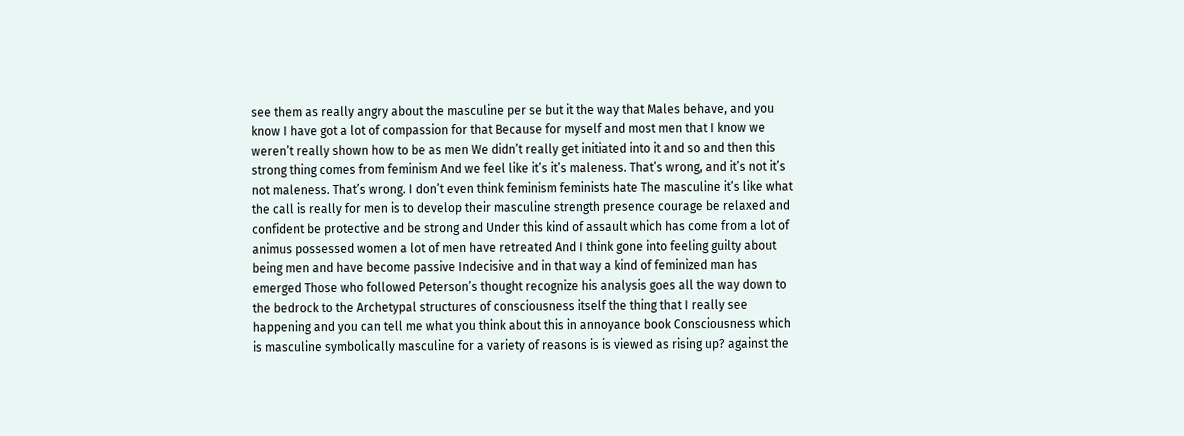see them as really angry about the masculine per se but it the way that Males behave, and you know I have got a lot of compassion for that Because for myself and most men that I know we weren’t really shown how to be as men We didn’t really get initiated into it and so and then this strong thing comes from feminism And we feel like it’s it’s maleness. That’s wrong, and it’s not it’s not maleness. That’s wrong. I don’t even think feminism feminists hate The masculine it’s like what the call is really for men is to develop their masculine strength presence courage be relaxed and confident be protective and be strong and Under this kind of assault which has come from a lot of animus possessed women a lot of men have retreated And I think gone into feeling guilty about being men and have become passive Indecisive and in that way a kind of feminized man has emerged Those who followed Peterson’s thought recognize his analysis goes all the way down to the bedrock to the Archetypal structures of consciousness itself the thing that I really see happening and you can tell me what you think about this in annoyance book Consciousness which is masculine symbolically masculine for a variety of reasons is is viewed as rising up? against the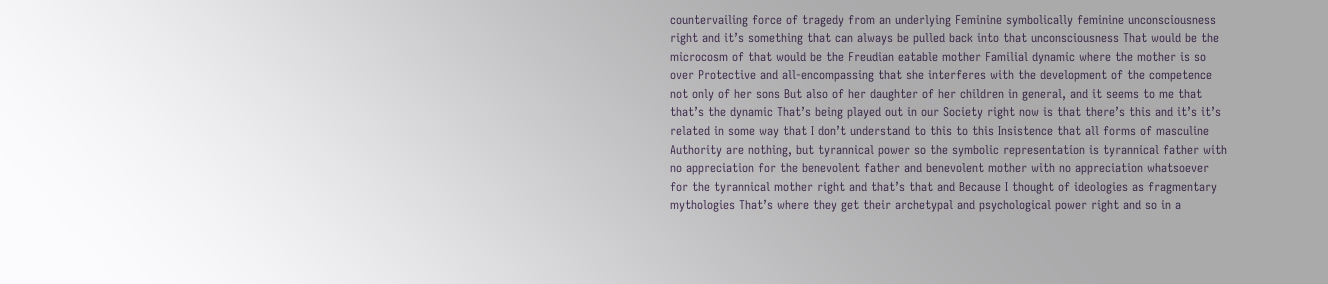countervailing force of tragedy from an underlying Feminine symbolically feminine unconsciousness right and it’s something that can always be pulled back into that unconsciousness That would be the microcosm of that would be the Freudian eatable mother Familial dynamic where the mother is so over Protective and all-encompassing that she interferes with the development of the competence not only of her sons But also of her daughter of her children in general, and it seems to me that that’s the dynamic That’s being played out in our Society right now is that there’s this and it’s it’s related in some way that I don’t understand to this to this Insistence that all forms of masculine Authority are nothing, but tyrannical power so the symbolic representation is tyrannical father with no appreciation for the benevolent father and benevolent mother with no appreciation whatsoever for the tyrannical mother right and that’s that and Because I thought of ideologies as fragmentary mythologies That’s where they get their archetypal and psychological power right and so in a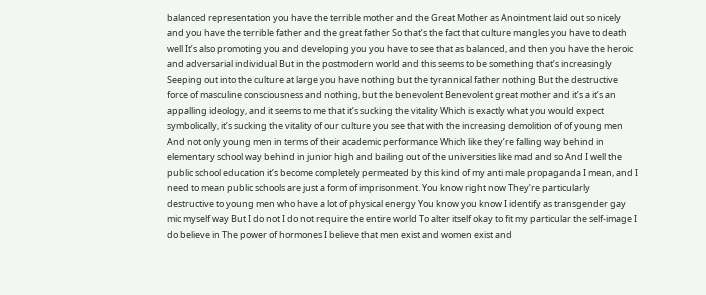balanced representation you have the terrible mother and the Great Mother as Anointment laid out so nicely and you have the terrible father and the great father So that’s the fact that culture mangles you have to death well It’s also promoting you and developing you you have to see that as balanced, and then you have the heroic and adversarial individual But in the postmodern world and this seems to be something that’s increasingly Seeping out into the culture at large you have nothing but the tyrannical father nothing But the destructive force of masculine consciousness and nothing, but the benevolent Benevolent great mother and it’s a it’s an appalling ideology, and it seems to me that it’s sucking the vitality Which is exactly what you would expect symbolically, it’s sucking the vitality of our culture you see that with the increasing demolition of of young men And not only young men in terms of their academic performance Which like they’re falling way behind in elementary school way behind in junior high and bailing out of the universities like mad and so And I well the public school education it’s become completely permeated by this kind of my anti male propaganda I mean, and I need to mean public schools are just a form of imprisonment. You know right now They’re particularly destructive to young men who have a lot of physical energy You know you know I identify as transgender gay mic myself way But I do not I do not require the entire world To alter itself okay to fit my particular the self-image I do believe in The power of hormones I believe that men exist and women exist and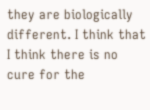they are biologically different. I think that I think there is no cure for the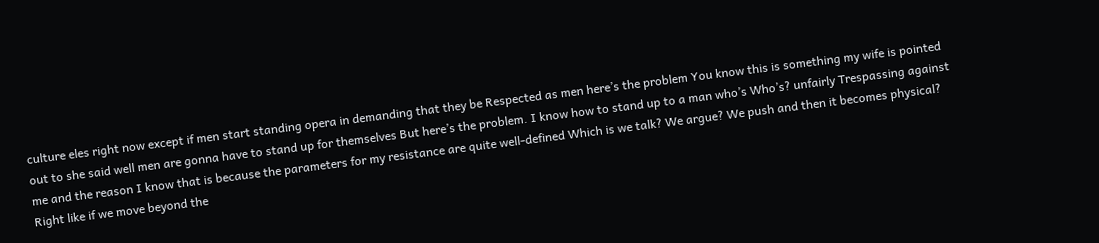culture eles right now except if men start standing opera in demanding that they be Respected as men here’s the problem You know this is something my wife is pointed out to she said well men are gonna have to stand up for themselves But here’s the problem. I know how to stand up to a man who’s Who’s? unfairly Trespassing against me and the reason I know that is because the parameters for my resistance are quite well-defined Which is we talk? We argue? We push and then it becomes physical? Right like if we move beyond the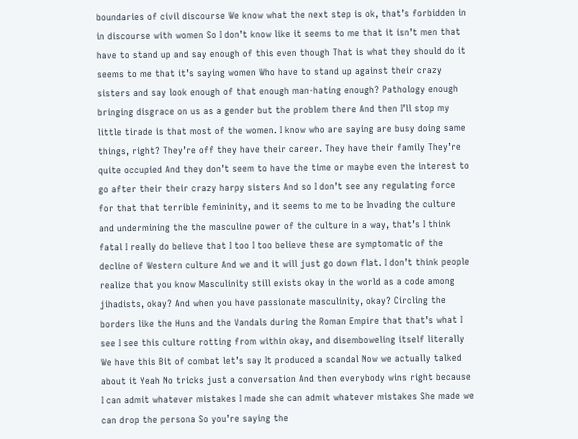boundaries of civil discourse We know what the next step is ok, that’s forbidden in in discourse with women So I don’t know like it seems to me that it isn’t men that have to stand up and say enough of this even though That is what they should do it seems to me that it’s saying women Who have to stand up against their crazy sisters and say look enough of that enough man-hating enough? Pathology enough bringing disgrace on us as a gender but the problem there And then I’ll stop my little tirade is that most of the women. I know who are saying are busy doing same things, right? They’re off they have their career. They have their family They’re quite occupied And they don’t seem to have the time or maybe even the interest to go after their their crazy harpy sisters And so I don’t see any regulating force for that that terrible femininity, and it seems to me to be Invading the culture and undermining the the masculine power of the culture in a way, that’s I think fatal I really do believe that I too I too believe these are symptomatic of the decline of Western culture And we and it will just go down flat. I don’t think people realize that you know Masculinity still exists okay in the world as a code among jihadists, okay? And when you have passionate masculinity, okay? Circling the borders like the Huns and the Vandals during the Roman Empire that that’s what I see I see this culture rotting from within okay, and disemboweling itself literally We have this Bit of combat let’s say It produced a scandal Now we actually talked about it Yeah No tricks just a conversation And then everybody wins right because I can admit whatever mistakes I made she can admit whatever mistakes She made we can drop the persona So you’re saying the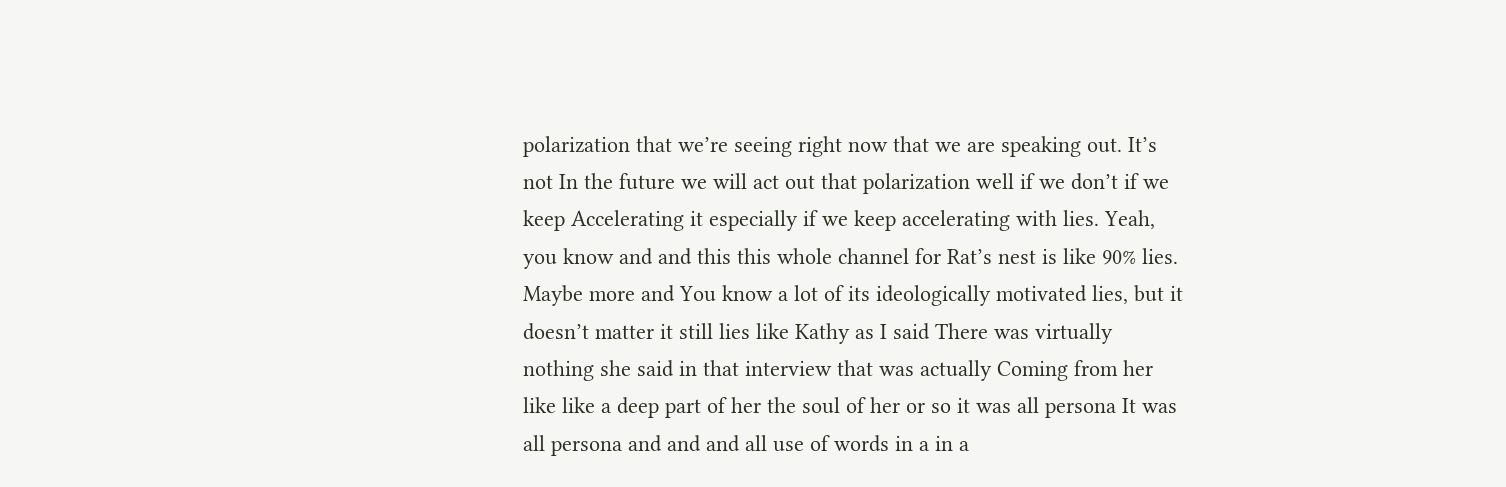polarization that we’re seeing right now that we are speaking out. It’s not In the future we will act out that polarization well if we don’t if we keep Accelerating it especially if we keep accelerating with lies. Yeah, you know and and this this whole channel for Rat’s nest is like 90% lies. Maybe more and You know a lot of its ideologically motivated lies, but it doesn’t matter it still lies like Kathy as I said There was virtually nothing she said in that interview that was actually Coming from her like like a deep part of her the soul of her or so it was all persona It was all persona and and and all use of words in a in a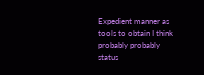Expedient manner as tools to obtain I think probably probably status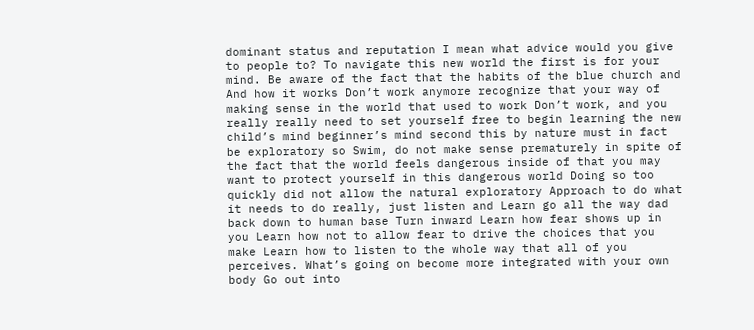dominant status and reputation I mean what advice would you give to people to? To navigate this new world the first is for your mind. Be aware of the fact that the habits of the blue church and And how it works Don’t work anymore recognize that your way of making sense in the world that used to work Don’t work, and you really really need to set yourself free to begin learning the new child’s mind beginner’s mind second this by nature must in fact be exploratory so Swim, do not make sense prematurely in spite of the fact that the world feels dangerous inside of that you may want to protect yourself in this dangerous world Doing so too quickly did not allow the natural exploratory Approach to do what it needs to do really, just listen and Learn go all the way dad back down to human base Turn inward Learn how fear shows up in you Learn how not to allow fear to drive the choices that you make Learn how to listen to the whole way that all of you perceives. What’s going on become more integrated with your own body Go out into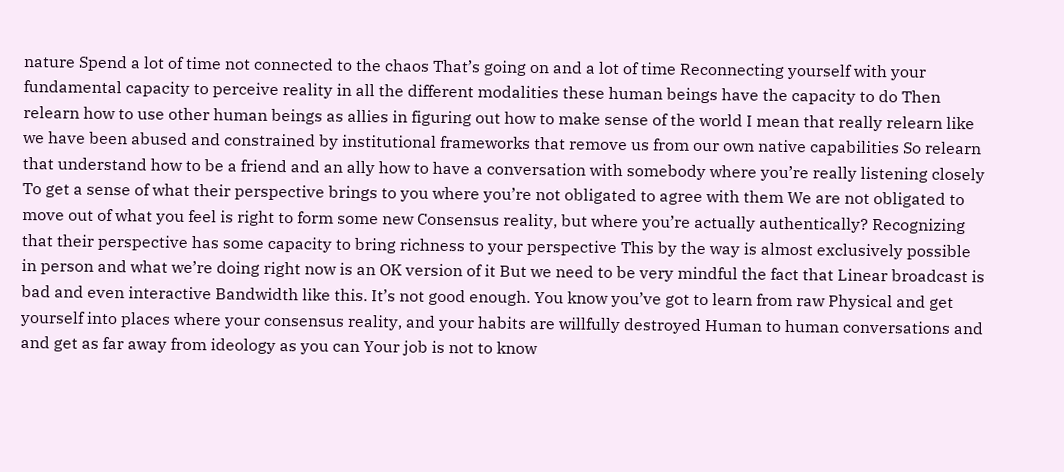nature Spend a lot of time not connected to the chaos That’s going on and a lot of time Reconnecting yourself with your fundamental capacity to perceive reality in all the different modalities these human beings have the capacity to do Then relearn how to use other human beings as allies in figuring out how to make sense of the world I mean that really relearn like we have been abused and constrained by institutional frameworks that remove us from our own native capabilities So relearn that understand how to be a friend and an ally how to have a conversation with somebody where you’re really listening closely To get a sense of what their perspective brings to you where you’re not obligated to agree with them We are not obligated to move out of what you feel is right to form some new Consensus reality, but where you’re actually authentically? Recognizing that their perspective has some capacity to bring richness to your perspective This by the way is almost exclusively possible in person and what we’re doing right now is an OK version of it But we need to be very mindful the fact that Linear broadcast is bad and even interactive Bandwidth like this. It’s not good enough. You know you’ve got to learn from raw Physical and get yourself into places where your consensus reality, and your habits are willfully destroyed Human to human conversations and and get as far away from ideology as you can Your job is not to know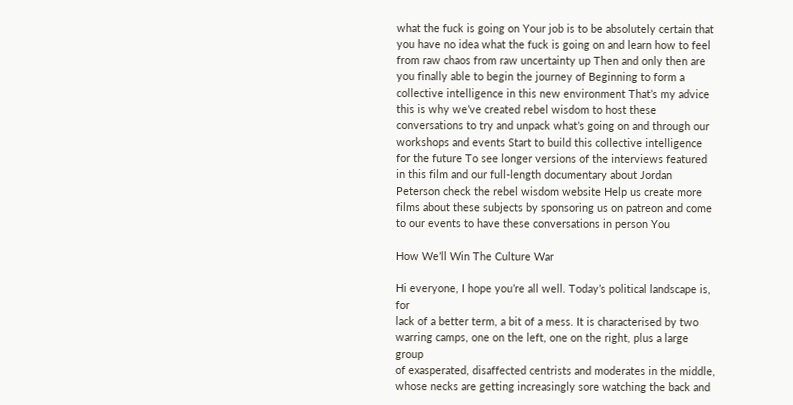what the fuck is going on Your job is to be absolutely certain that you have no idea what the fuck is going on and learn how to feel from raw chaos from raw uncertainty up Then and only then are you finally able to begin the journey of Beginning to form a collective intelligence in this new environment That’s my advice this is why we’ve created rebel wisdom to host these conversations to try and unpack what’s going on and through our workshops and events Start to build this collective intelligence for the future To see longer versions of the interviews featured in this film and our full-length documentary about Jordan Peterson check the rebel wisdom website Help us create more films about these subjects by sponsoring us on patreon and come to our events to have these conversations in person You

How We’ll Win The Culture War

Hi everyone, I hope you’re all well. Today’s political landscape is, for
lack of a better term, a bit of a mess. It is characterised by two
warring camps, one on the left, one on the right, plus a large group
of exasperated, disaffected centrists and moderates in the middle,
whose necks are getting increasingly sore watching the back and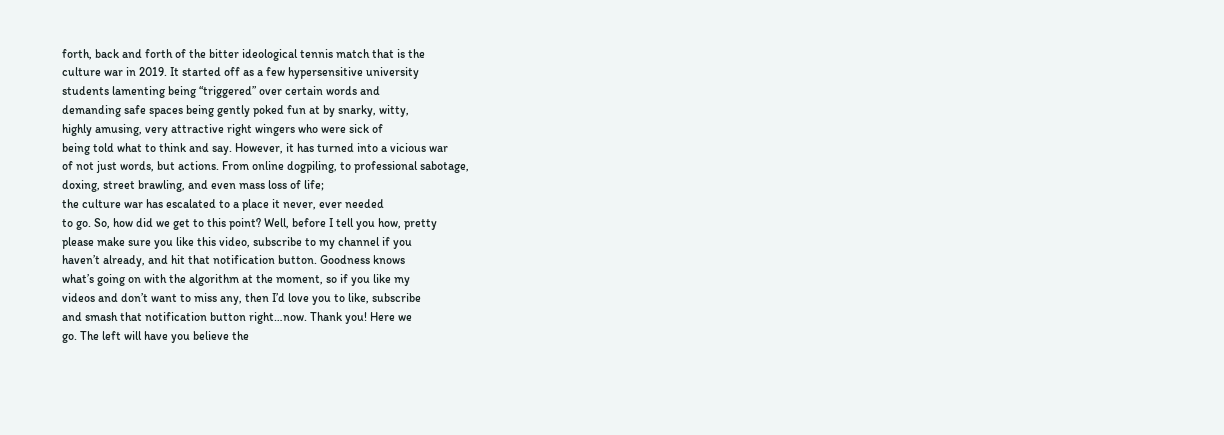forth, back and forth of the bitter ideological tennis match that is the
culture war in 2019. It started off as a few hypersensitive university
students lamenting being “triggered” over certain words and
demanding safe spaces being gently poked fun at by snarky, witty,
highly amusing, very attractive right wingers who were sick of
being told what to think and say. However, it has turned into a vicious war
of not just words, but actions. From online dogpiling, to professional sabotage,
doxing, street brawling, and even mass loss of life;
the culture war has escalated to a place it never, ever needed
to go. So, how did we get to this point? Well, before I tell you how, pretty
please make sure you like this video, subscribe to my channel if you
haven’t already, and hit that notification button. Goodness knows
what’s going on with the algorithm at the moment, so if you like my
videos and don’t want to miss any, then I’d love you to like, subscribe
and smash that notification button right…now. Thank you! Here we
go. The left will have you believe the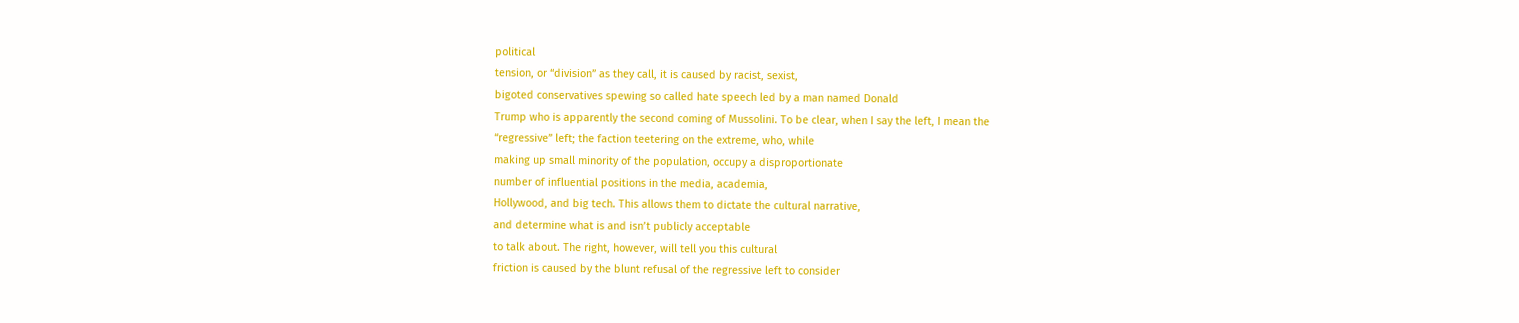political
tension, or “division” as they call, it is caused by racist, sexist,
bigoted conservatives spewing so called hate speech led by a man named Donald
Trump who is apparently the second coming of Mussolini. To be clear, when I say the left, I mean the
“regressive” left; the faction teetering on the extreme, who, while
making up small minority of the population, occupy a disproportionate
number of influential positions in the media, academia,
Hollywood, and big tech. This allows them to dictate the cultural narrative,
and determine what is and isn’t publicly acceptable
to talk about. The right, however, will tell you this cultural
friction is caused by the blunt refusal of the regressive left to consider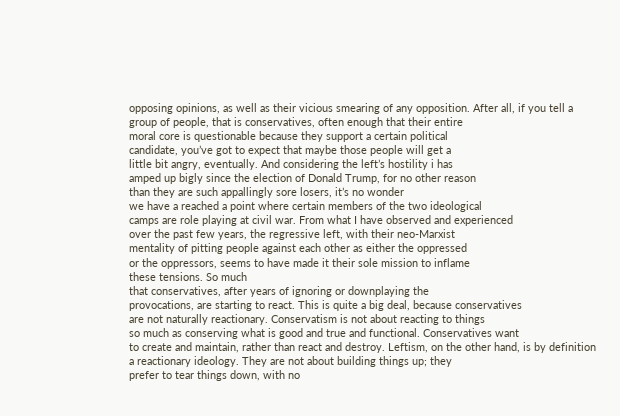opposing opinions, as well as their vicious smearing of any opposition. After all, if you tell a
group of people, that is conservatives, often enough that their entire
moral core is questionable because they support a certain political
candidate, you’ve got to expect that maybe those people will get a
little bit angry, eventually. And considering the left’s hostility i has
amped up bigly since the election of Donald Trump, for no other reason
than they are such appallingly sore losers, it’s no wonder
we have a reached a point where certain members of the two ideological
camps are role playing at civil war. From what I have observed and experienced
over the past few years, the regressive left, with their neo-Marxist
mentality of pitting people against each other as either the oppressed
or the oppressors, seems to have made it their sole mission to inflame
these tensions. So much
that conservatives, after years of ignoring or downplaying the
provocations, are starting to react. This is quite a big deal, because conservatives
are not naturally reactionary. Conservatism is not about reacting to things
so much as conserving what is good and true and functional. Conservatives want
to create and maintain, rather than react and destroy. Leftism, on the other hand, is by definition
a reactionary ideology. They are not about building things up; they
prefer to tear things down, with no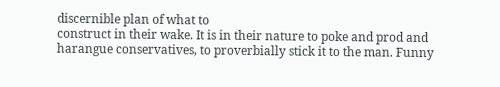discernible plan of what to
construct in their wake. It is in their nature to poke and prod and
harangue conservatives, to proverbially stick it to the man. Funny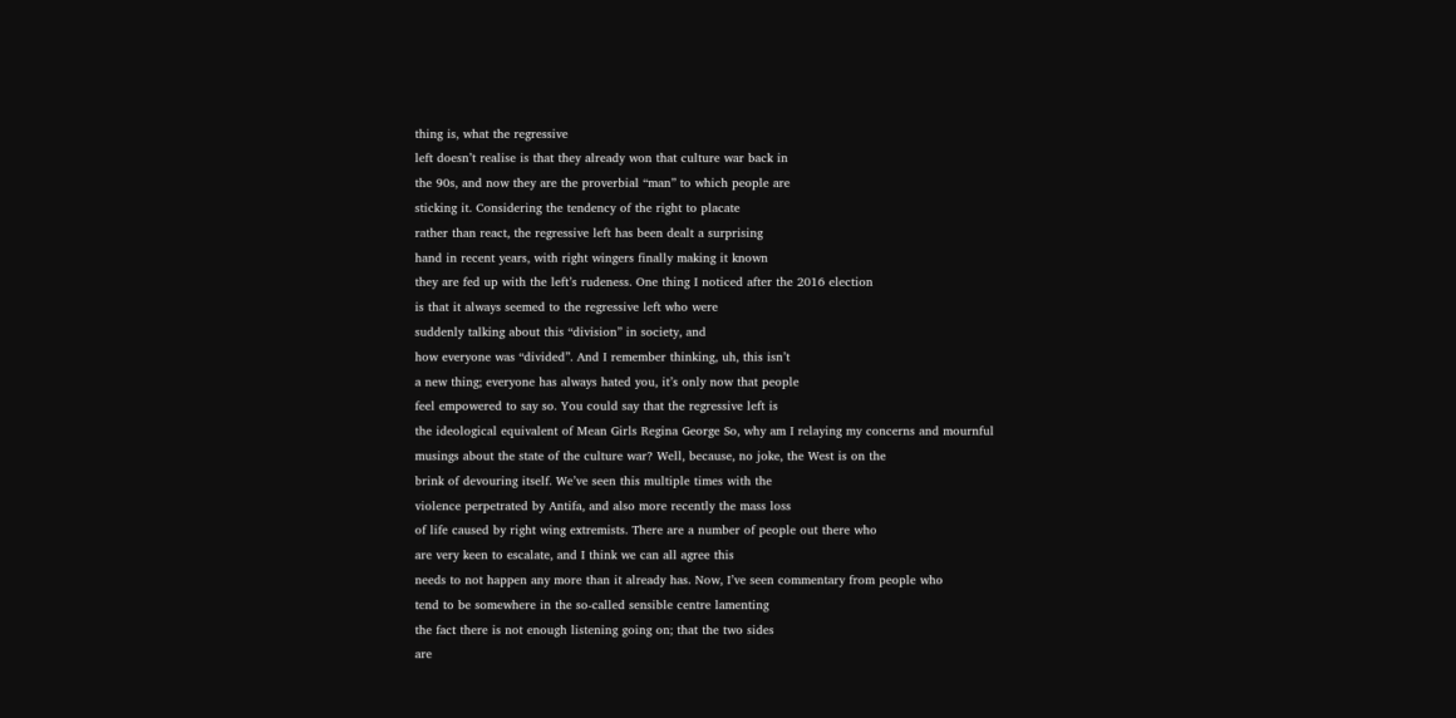thing is, what the regressive
left doesn’t realise is that they already won that culture war back in
the 90s, and now they are the proverbial “man” to which people are
sticking it. Considering the tendency of the right to placate
rather than react, the regressive left has been dealt a surprising
hand in recent years, with right wingers finally making it known
they are fed up with the left’s rudeness. One thing I noticed after the 2016 election
is that it always seemed to the regressive left who were
suddenly talking about this “division” in society, and
how everyone was “divided”. And I remember thinking, uh, this isn’t
a new thing; everyone has always hated you, it’s only now that people
feel empowered to say so. You could say that the regressive left is
the ideological equivalent of Mean Girls Regina George So, why am I relaying my concerns and mournful
musings about the state of the culture war? Well, because, no joke, the West is on the
brink of devouring itself. We’ve seen this multiple times with the
violence perpetrated by Antifa, and also more recently the mass loss
of life caused by right wing extremists. There are a number of people out there who
are very keen to escalate, and I think we can all agree this
needs to not happen any more than it already has. Now, I’ve seen commentary from people who
tend to be somewhere in the so-called sensible centre lamenting
the fact there is not enough listening going on; that the two sides
are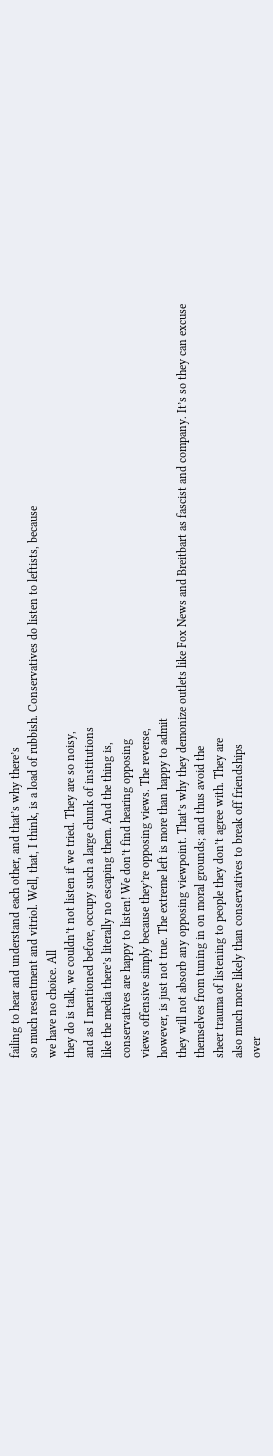failing to hear and understand each other, and that’s why there’s
so much resentment and vitriol. Well, that, I think, is a load of rubbish. Conservatives do listen to leftists, because
we have no choice. All
they do is talk, we couldn’t not listen if we tried. They are so noisy,
and as I mentioned before, occupy such a large chunk of institutions
like the media there’s literally no escaping them. And the thing is,
conservatives are happy to listen! We don’t find hearing opposing
views offensive simply because they’re opposing views. The reverse,
however, is just not true. The extreme left is more than happy to admit
they will not absorb any opposing viewpoint. That’s why they demonize outlets like Fox News and Breitbart as fascist and company. It’s so they can excuse
themselves from tuning in on moral grounds; and thus avoid the
sheer trauma of listening to people they don’t agree with. They are
also much more likely than conservatives to break off friendships
over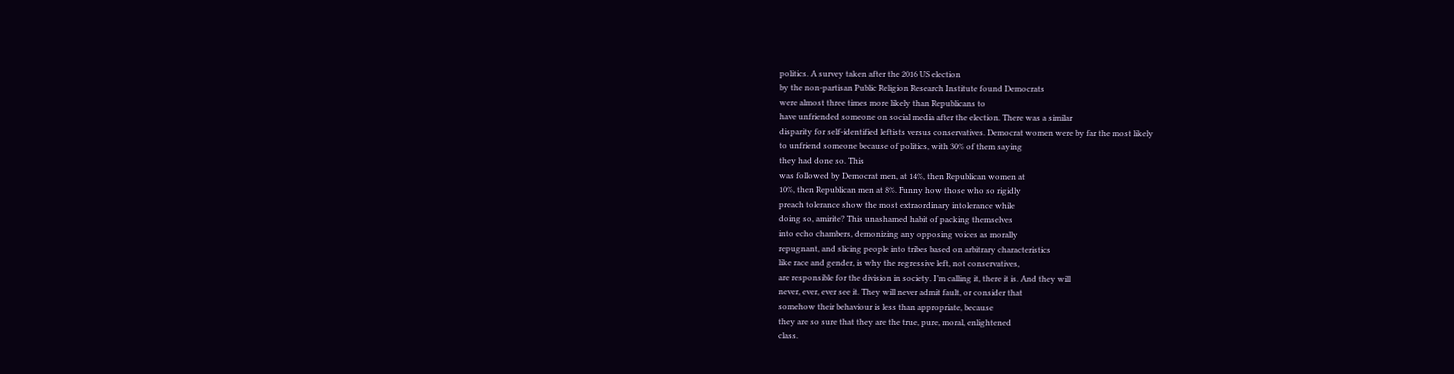politics. A survey taken after the 2016 US election
by the non-partisan Public Religion Research Institute found Democrats
were almost three times more likely than Republicans to
have unfriended someone on social media after the election. There was a similar
disparity for self-identified leftists versus conservatives. Democrat women were by far the most likely
to unfriend someone because of politics, with 30% of them saying
they had done so. This
was followed by Democrat men, at 14%, then Republican women at
10%, then Republican men at 8%. Funny how those who so rigidly
preach tolerance show the most extraordinary intolerance while
doing so, amirite? This unashamed habit of packing themselves
into echo chambers, demonizing any opposing voices as morally
repugnant, and slicing people into tribes based on arbitrary characteristics
like race and gender, is why the regressive left, not conservatives,
are responsible for the division in society. I’m calling it, there it is. And they will
never, ever, ever see it. They will never admit fault, or consider that
somehow their behaviour is less than appropriate, because
they are so sure that they are the true, pure, moral, enlightened
class.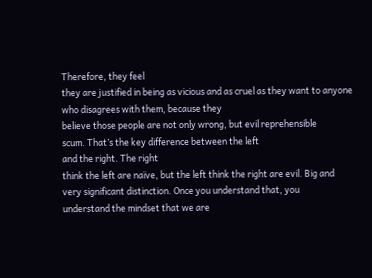Therefore, they feel
they are justified in being as vicious and as cruel as they want to anyone who disagrees with them, because they
believe those people are not only wrong, but evil reprehensible
scum. That’s the key difference between the left
and the right. The right
think the left are naïve, but the left think the right are evil. Big and
very significant distinction. Once you understand that, you
understand the mindset that we are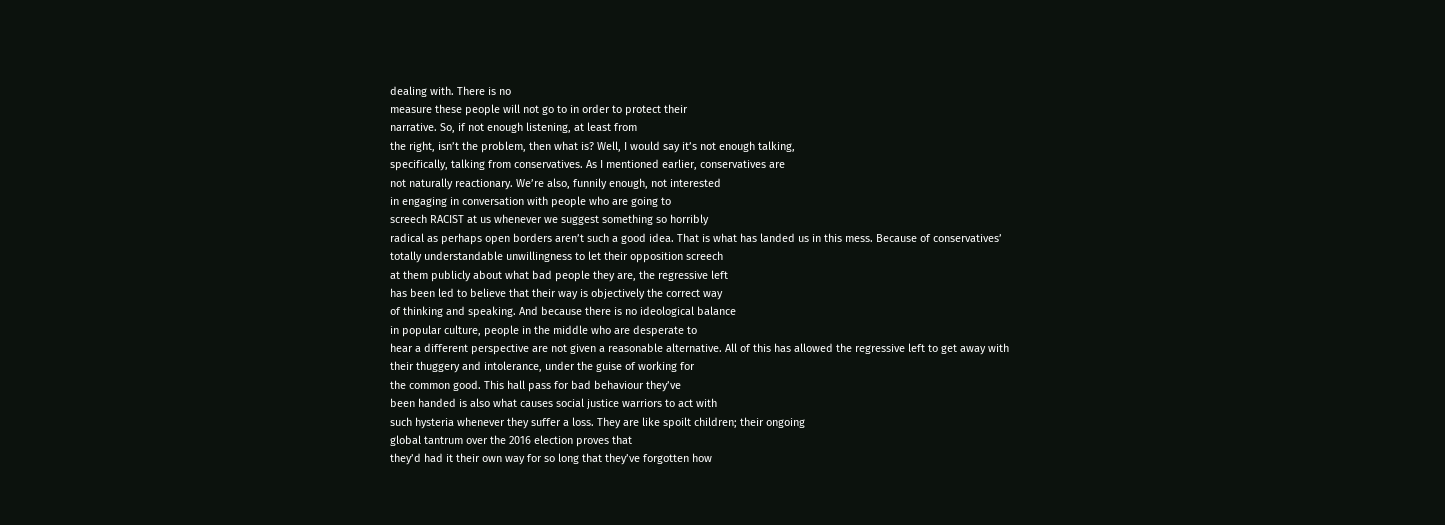dealing with. There is no
measure these people will not go to in order to protect their
narrative. So, if not enough listening, at least from
the right, isn’t the problem, then what is? Well, I would say it’s not enough talking,
specifically, talking from conservatives. As I mentioned earlier, conservatives are
not naturally reactionary. We’re also, funnily enough, not interested
in engaging in conversation with people who are going to
screech RACIST at us whenever we suggest something so horribly
radical as perhaps open borders aren’t such a good idea. That is what has landed us in this mess. Because of conservatives’
totally understandable unwillingness to let their opposition screech
at them publicly about what bad people they are, the regressive left
has been led to believe that their way is objectively the correct way
of thinking and speaking. And because there is no ideological balance
in popular culture, people in the middle who are desperate to
hear a different perspective are not given a reasonable alternative. All of this has allowed the regressive left to get away with
their thuggery and intolerance, under the guise of working for
the common good. This hall pass for bad behaviour they’ve
been handed is also what causes social justice warriors to act with
such hysteria whenever they suffer a loss. They are like spoilt children; their ongoing
global tantrum over the 2016 election proves that
they’d had it their own way for so long that they’ve forgotten how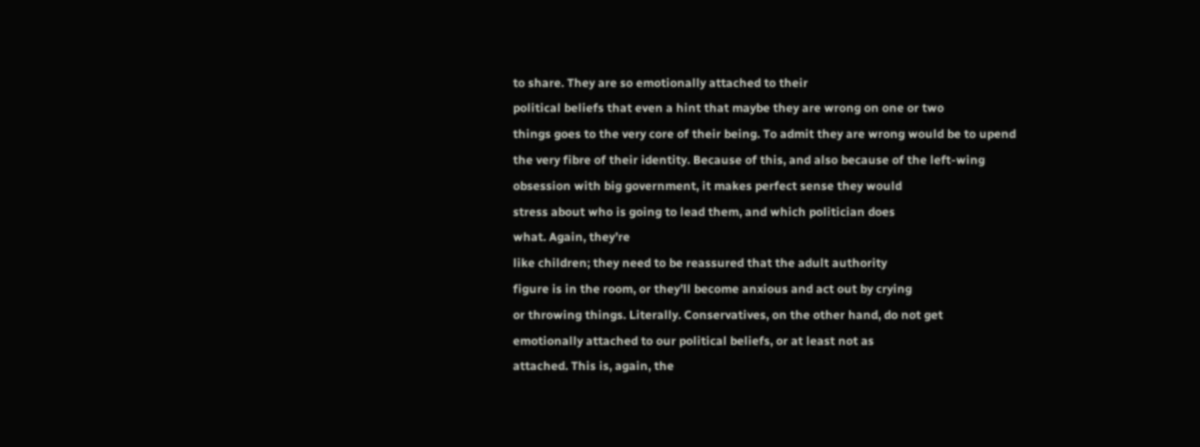to share. They are so emotionally attached to their
political beliefs that even a hint that maybe they are wrong on one or two
things goes to the very core of their being. To admit they are wrong would be to upend
the very fibre of their identity. Because of this, and also because of the left-wing
obsession with big government, it makes perfect sense they would
stress about who is going to lead them, and which politician does
what. Again, they’re
like children; they need to be reassured that the adult authority
figure is in the room, or they’ll become anxious and act out by crying
or throwing things. Literally. Conservatives, on the other hand, do not get
emotionally attached to our political beliefs, or at least not as
attached. This is, again, the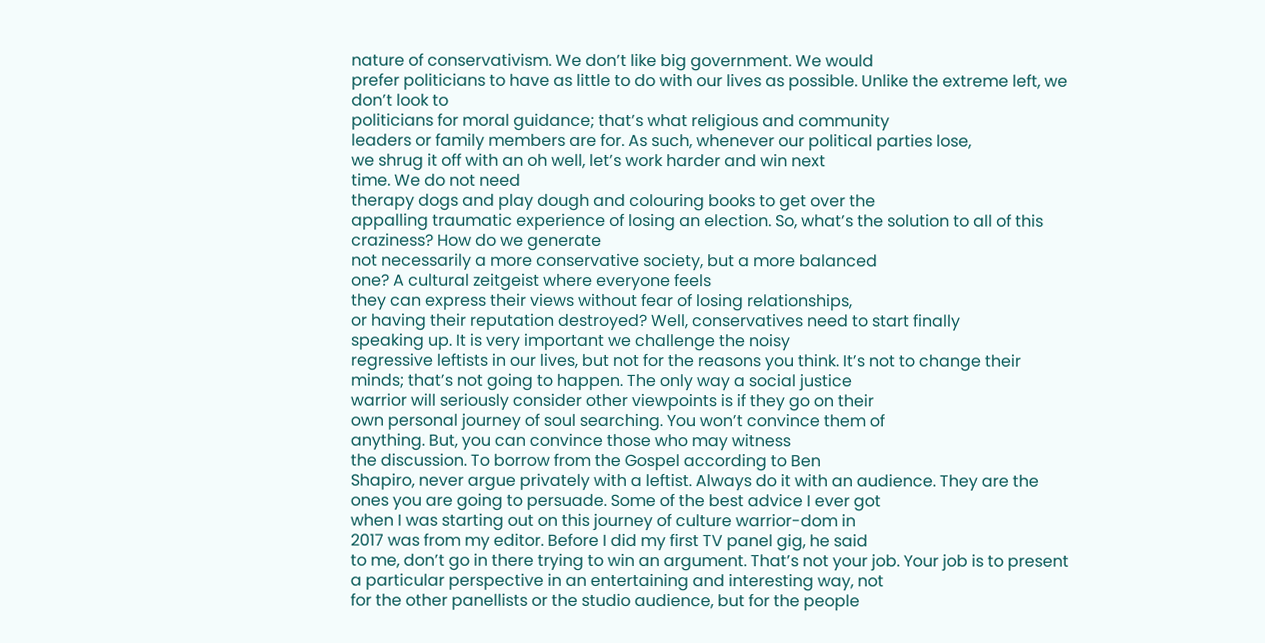nature of conservativism. We don’t like big government. We would
prefer politicians to have as little to do with our lives as possible. Unlike the extreme left, we don’t look to
politicians for moral guidance; that’s what religious and community
leaders or family members are for. As such, whenever our political parties lose,
we shrug it off with an oh well, let’s work harder and win next
time. We do not need
therapy dogs and play dough and colouring books to get over the
appalling traumatic experience of losing an election. So, what’s the solution to all of this craziness? How do we generate
not necessarily a more conservative society, but a more balanced
one? A cultural zeitgeist where everyone feels
they can express their views without fear of losing relationships,
or having their reputation destroyed? Well, conservatives need to start finally
speaking up. It is very important we challenge the noisy
regressive leftists in our lives, but not for the reasons you think. It’s not to change their
minds; that’s not going to happen. The only way a social justice
warrior will seriously consider other viewpoints is if they go on their
own personal journey of soul searching. You won’t convince them of
anything. But, you can convince those who may witness
the discussion. To borrow from the Gospel according to Ben
Shapiro, never argue privately with a leftist. Always do it with an audience. They are the
ones you are going to persuade. Some of the best advice I ever got
when I was starting out on this journey of culture warrior-dom in
2017 was from my editor. Before I did my first TV panel gig, he said
to me, don’t go in there trying to win an argument. That’s not your job. Your job is to present
a particular perspective in an entertaining and interesting way, not
for the other panellists or the studio audience, but for the people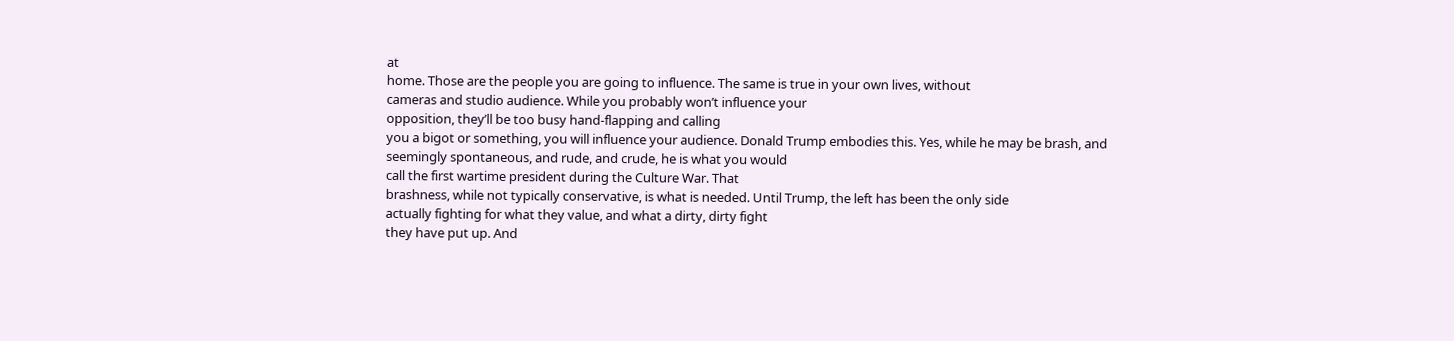at
home. Those are the people you are going to influence. The same is true in your own lives, without
cameras and studio audience. While you probably won’t influence your
opposition, they’ll be too busy hand-flapping and calling
you a bigot or something, you will influence your audience. Donald Trump embodies this. Yes, while he may be brash, and
seemingly spontaneous, and rude, and crude, he is what you would
call the first wartime president during the Culture War. That
brashness, while not typically conservative, is what is needed. Until Trump, the left has been the only side
actually fighting for what they value, and what a dirty, dirty fight
they have put up. And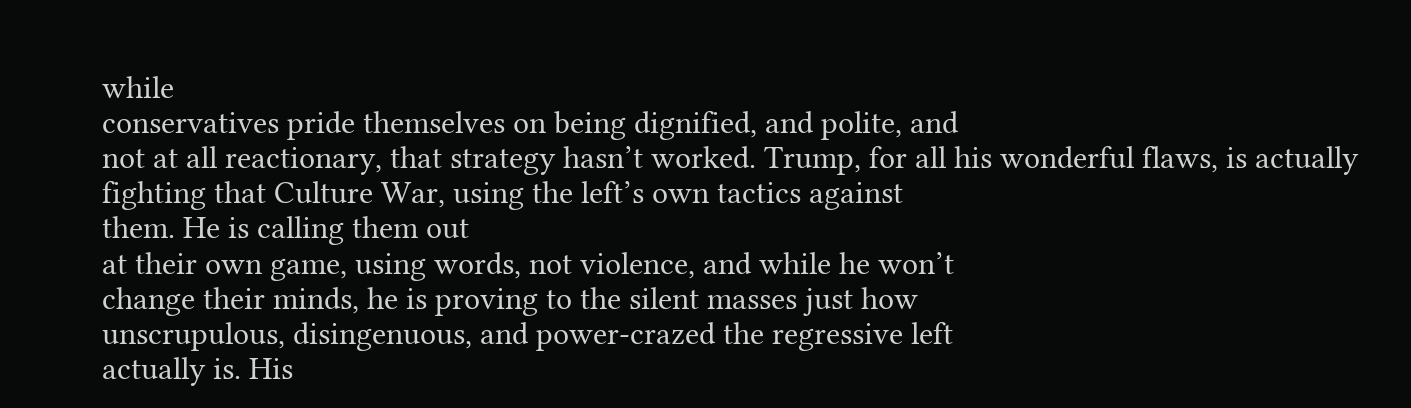while
conservatives pride themselves on being dignified, and polite, and
not at all reactionary, that strategy hasn’t worked. Trump, for all his wonderful flaws, is actually
fighting that Culture War, using the left’s own tactics against
them. He is calling them out
at their own game, using words, not violence, and while he won’t
change their minds, he is proving to the silent masses just how
unscrupulous, disingenuous, and power-crazed the regressive left
actually is. His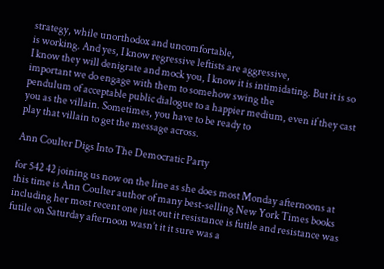strategy, while unorthodox and uncomfortable,
is working. And yes, I know regressive leftists are aggressive,
I know they will denigrate and mock you, I know it is intimidating. But it is so
important we do engage with them to somehow swing the
pendulum of acceptable public dialogue to a happier medium, even if they cast you as the villain. Sometimes, you have to be ready to
play that villain to get the message across.

Ann Coulter Digs Into The Democratic Party

for 542 42 joining us now on the line as she does most Monday afternoons at this time is Ann Coulter author of many best-selling New York Times books including her most recent one just out it resistance is futile and resistance was futile on Saturday afternoon wasn’t it it sure was a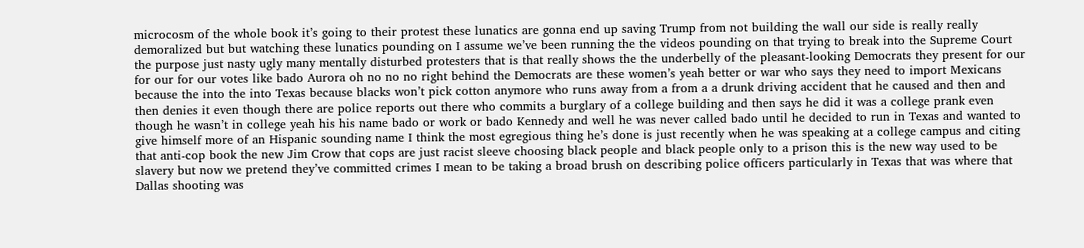microcosm of the whole book it’s going to their protest these lunatics are gonna end up saving Trump from not building the wall our side is really really demoralized but but watching these lunatics pounding on I assume we’ve been running the the videos pounding on that trying to break into the Supreme Court the purpose just nasty ugly many mentally disturbed protesters that is that really shows the the underbelly of the pleasant-looking Democrats they present for our for our for our votes like bado Aurora oh no no no right behind the Democrats are these women’s yeah better or war who says they need to import Mexicans because the into the into Texas because blacks won’t pick cotton anymore who runs away from a from a a drunk driving accident that he caused and then and then denies it even though there are police reports out there who commits a burglary of a college building and then says he did it was a college prank even though he wasn’t in college yeah his his name bado or work or bado Kennedy and well he was never called bado until he decided to run in Texas and wanted to give himself more of an Hispanic sounding name I think the most egregious thing he’s done is just recently when he was speaking at a college campus and citing that anti-cop book the new Jim Crow that cops are just racist sleeve choosing black people and black people only to a prison this is the new way used to be slavery but now we pretend they’ve committed crimes I mean to be taking a broad brush on describing police officers particularly in Texas that was where that Dallas shooting was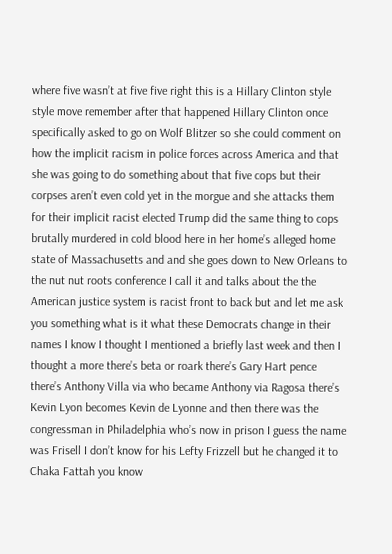where five wasn’t at five five right this is a Hillary Clinton style style move remember after that happened Hillary Clinton once specifically asked to go on Wolf Blitzer so she could comment on how the implicit racism in police forces across America and that she was going to do something about that five cops but their corpses aren’t even cold yet in the morgue and she attacks them for their implicit racist elected Trump did the same thing to cops brutally murdered in cold blood here in her home’s alleged home state of Massachusetts and and she goes down to New Orleans to the nut nut roots conference I call it and talks about the the American justice system is racist front to back but and let me ask you something what is it what these Democrats change in their names I know I thought I mentioned a briefly last week and then I thought a more there’s beta or roark there’s Gary Hart pence there’s Anthony Villa via who became Anthony via Ragosa there’s Kevin Lyon becomes Kevin de Lyonne and then there was the congressman in Philadelphia who’s now in prison I guess the name was Frisell I don’t know for his Lefty Frizzell but he changed it to Chaka Fattah you know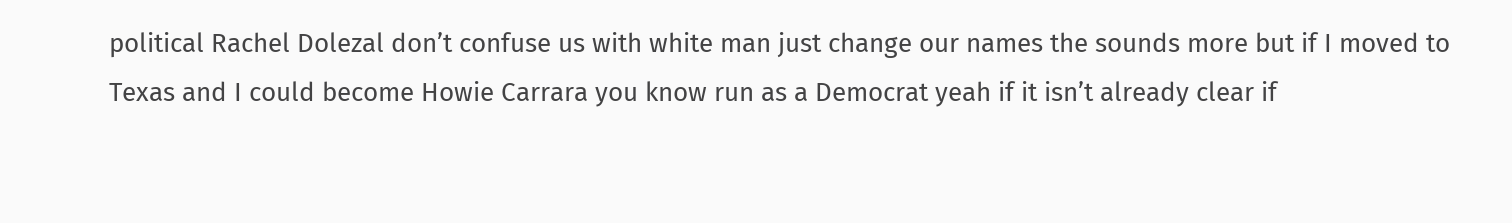political Rachel Dolezal don’t confuse us with white man just change our names the sounds more but if I moved to Texas and I could become Howie Carrara you know run as a Democrat yeah if it isn’t already clear if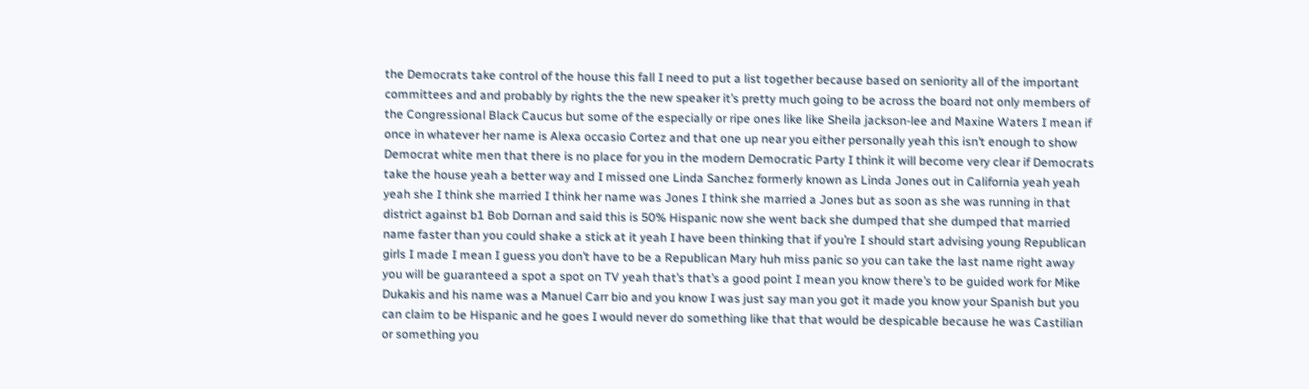the Democrats take control of the house this fall I need to put a list together because based on seniority all of the important committees and and probably by rights the the new speaker it’s pretty much going to be across the board not only members of the Congressional Black Caucus but some of the especially or ripe ones like like Sheila jackson-lee and Maxine Waters I mean if once in whatever her name is Alexa occasio Cortez and that one up near you either personally yeah this isn’t enough to show Democrat white men that there is no place for you in the modern Democratic Party I think it will become very clear if Democrats take the house yeah a better way and I missed one Linda Sanchez formerly known as Linda Jones out in California yeah yeah yeah she I think she married I think her name was Jones I think she married a Jones but as soon as she was running in that district against b1 Bob Dornan and said this is 50% Hispanic now she went back she dumped that she dumped that married name faster than you could shake a stick at it yeah I have been thinking that if you’re I should start advising young Republican girls I made I mean I guess you don’t have to be a Republican Mary huh miss panic so you can take the last name right away you will be guaranteed a spot a spot on TV yeah that’s that’s a good point I mean you know there’s to be guided work for Mike Dukakis and his name was a Manuel Carr bio and you know I was just say man you got it made you know your Spanish but you can claim to be Hispanic and he goes I would never do something like that that would be despicable because he was Castilian or something you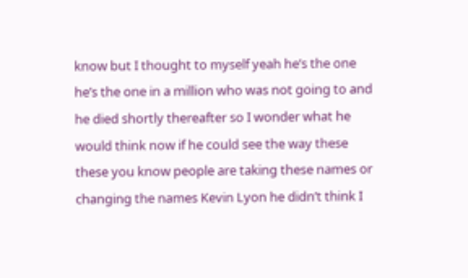know but I thought to myself yeah he’s the one he’s the one in a million who was not going to and he died shortly thereafter so I wonder what he would think now if he could see the way these these you know people are taking these names or changing the names Kevin Lyon he didn’t think I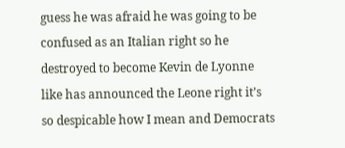guess he was afraid he was going to be confused as an Italian right so he destroyed to become Kevin de Lyonne like has announced the Leone right it’s so despicable how I mean and Democrats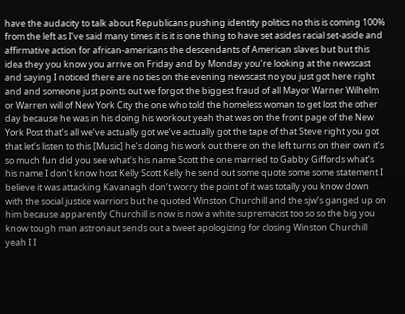have the audacity to talk about Republicans pushing identity politics no this is coming 100% from the left as I’ve said many times it is it is one thing to have set asides racial set-aside and affirmative action for african-americans the descendants of American slaves but but this idea they you know you arrive on Friday and by Monday you’re looking at the newscast and saying I noticed there are no ties on the evening newscast no you just got here right and and someone just points out we forgot the biggest fraud of all Mayor Warner Wilhelm or Warren will of New York City the one who told the homeless woman to get lost the other day because he was in his doing his workout yeah that was on the front page of the New York Post that’s all we’ve actually got we’ve actually got the tape of that Steve right you got that let’s listen to this [Music] he’s doing his work out there on the left turns on their own it’s so much fun did you see what’s his name Scott the one married to Gabby Giffords what’s his name I don’t know host Kelly Scott Kelly he send out some quote some some statement I believe it was attacking Kavanagh don’t worry the point of it was totally you know down with the social justice warriors but he quoted Winston Churchill and the sjw’s ganged up on him because apparently Churchill is now is now a white supremacist too so so the big you know tough man astronaut sends out a tweet apologizing for closing Winston Churchill yeah I I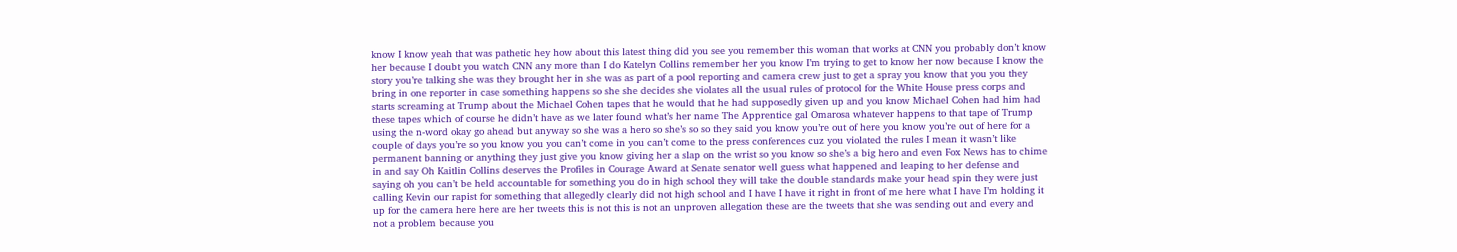know I know yeah that was pathetic hey how about this latest thing did you see you remember this woman that works at CNN you probably don’t know her because I doubt you watch CNN any more than I do Katelyn Collins remember her you know I’m trying to get to know her now because I know the story you’re talking she was they brought her in she was as part of a pool reporting and camera crew just to get a spray you know that you you they bring in one reporter in case something happens so she she decides she violates all the usual rules of protocol for the White House press corps and starts screaming at Trump about the Michael Cohen tapes that he would that he had supposedly given up and you know Michael Cohen had him had these tapes which of course he didn’t have as we later found what’s her name The Apprentice gal Omarosa whatever happens to that tape of Trump using the n-word okay go ahead but anyway so she was a hero so she’s so so they said you know you’re out of here you know you’re out of here for a couple of days you’re so you know you you can’t come in you can’t come to the press conferences cuz you violated the rules I mean it wasn’t like permanent banning or anything they just give you know giving her a slap on the wrist so you know so she’s a big hero and even Fox News has to chime in and say Oh Kaitlin Collins deserves the Profiles in Courage Award at Senate senator well guess what happened and leaping to her defense and saying oh you can’t be held accountable for something you do in high school they will take the double standards make your head spin they were just calling Kevin our rapist for something that allegedly clearly did not high school and I have I have it right in front of me here what I have I’m holding it up for the camera here here are her tweets this is not this is not an unproven allegation these are the tweets that she was sending out and every and not a problem because you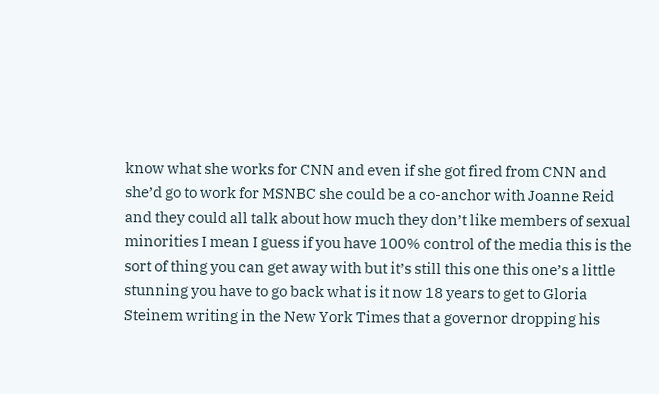know what she works for CNN and even if she got fired from CNN and she’d go to work for MSNBC she could be a co-anchor with Joanne Reid and they could all talk about how much they don’t like members of sexual minorities I mean I guess if you have 100% control of the media this is the sort of thing you can get away with but it’s still this one this one’s a little stunning you have to go back what is it now 18 years to get to Gloria Steinem writing in the New York Times that a governor dropping his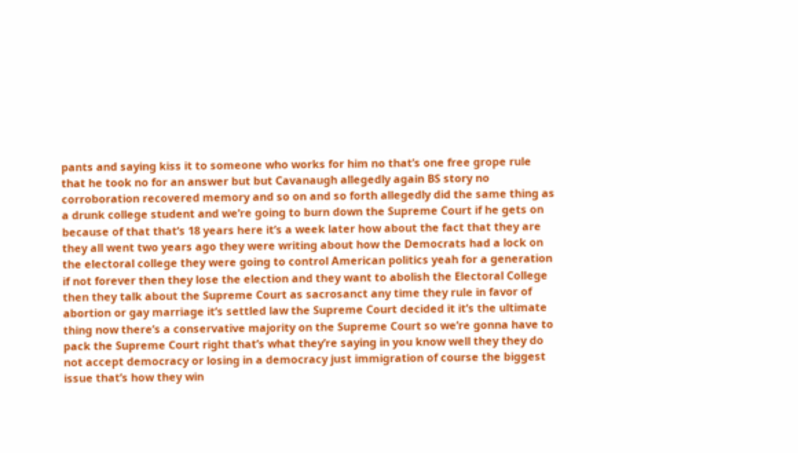pants and saying kiss it to someone who works for him no that’s one free grope rule that he took no for an answer but but Cavanaugh allegedly again BS story no corroboration recovered memory and so on and so forth allegedly did the same thing as a drunk college student and we’re going to burn down the Supreme Court if he gets on because of that that’s 18 years here it’s a week later how about the fact that they are they all went two years ago they were writing about how the Democrats had a lock on the electoral college they were going to control American politics yeah for a generation if not forever then they lose the election and they want to abolish the Electoral College then they talk about the Supreme Court as sacrosanct any time they rule in favor of abortion or gay marriage it’s settled law the Supreme Court decided it it’s the ultimate thing now there’s a conservative majority on the Supreme Court so we’re gonna have to pack the Supreme Court right that’s what they’re saying in you know well they they do not accept democracy or losing in a democracy just immigration of course the biggest issue that’s how they win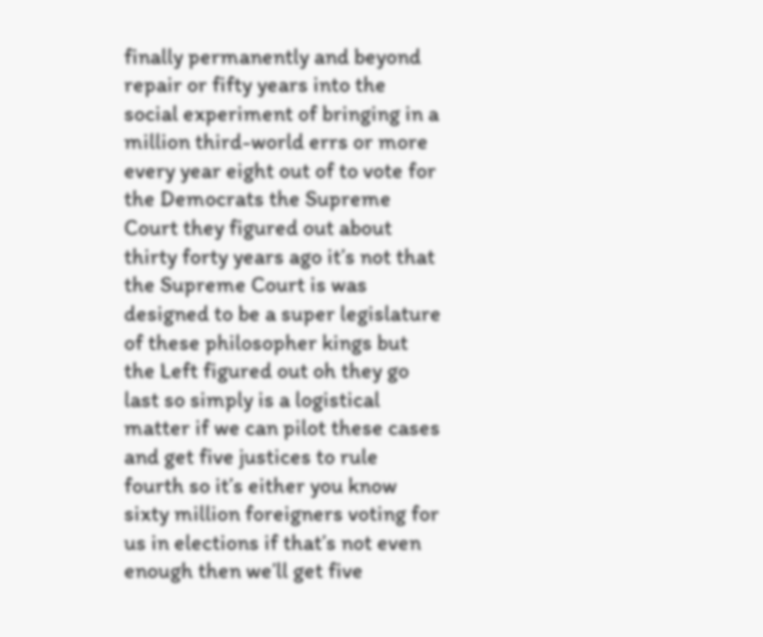finally permanently and beyond repair or fifty years into the social experiment of bringing in a million third-world errs or more every year eight out of to vote for the Democrats the Supreme Court they figured out about thirty forty years ago it’s not that the Supreme Court is was designed to be a super legislature of these philosopher kings but the Left figured out oh they go last so simply is a logistical matter if we can pilot these cases and get five justices to rule fourth so it’s either you know sixty million foreigners voting for us in elections if that’s not even enough then we’ll get five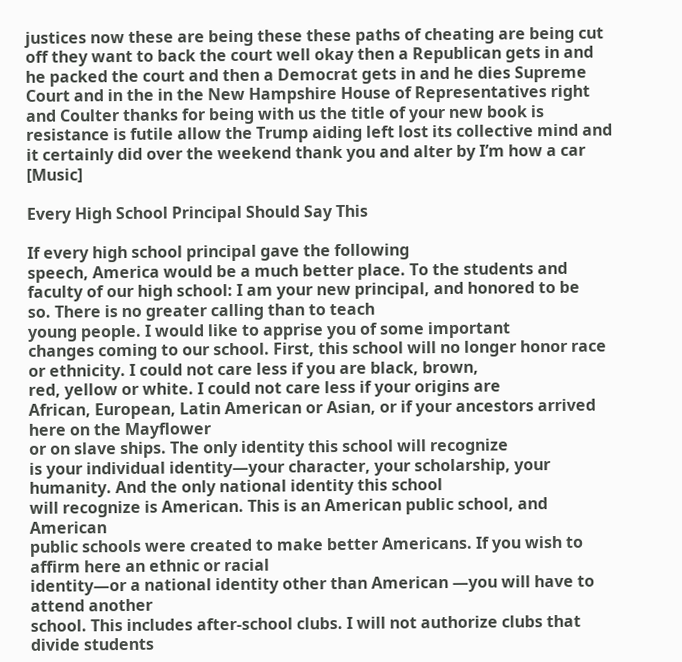justices now these are being these these paths of cheating are being cut off they want to back the court well okay then a Republican gets in and he packed the court and then a Democrat gets in and he dies Supreme Court and in the in the New Hampshire House of Representatives right and Coulter thanks for being with us the title of your new book is resistance is futile allow the Trump aiding left lost its collective mind and it certainly did over the weekend thank you and alter by I’m how a car [Music]

Every High School Principal Should Say This

If every high school principal gave the following
speech, America would be a much better place. To the students and faculty of our high school: I am your new principal, and honored to be
so. There is no greater calling than to teach
young people. I would like to apprise you of some important
changes coming to our school. First, this school will no longer honor race
or ethnicity. I could not care less if you are black, brown,
red, yellow or white. I could not care less if your origins are
African, European, Latin American or Asian, or if your ancestors arrived here on the Mayflower
or on slave ships. The only identity this school will recognize
is your individual identity—your character, your scholarship, your humanity. And the only national identity this school
will recognize is American. This is an American public school, and American
public schools were created to make better Americans. If you wish to affirm here an ethnic or racial
identity—or a national identity other than American —you will have to attend another
school. This includes after-school clubs. I will not authorize clubs that divide students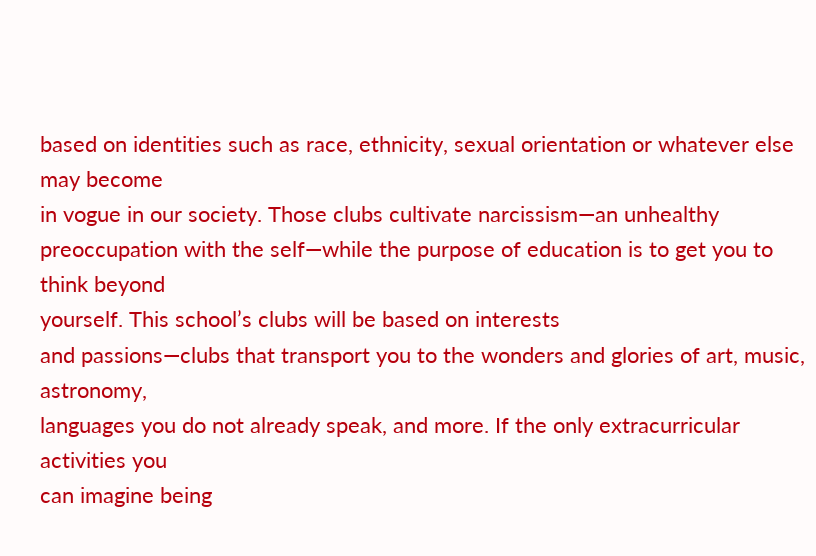based on identities such as race, ethnicity, sexual orientation or whatever else may become
in vogue in our society. Those clubs cultivate narcissism—an unhealthy
preoccupation with the self—while the purpose of education is to get you to think beyond
yourself. This school’s clubs will be based on interests
and passions—clubs that transport you to the wonders and glories of art, music, astronomy,
languages you do not already speak, and more. If the only extracurricular activities you
can imagine being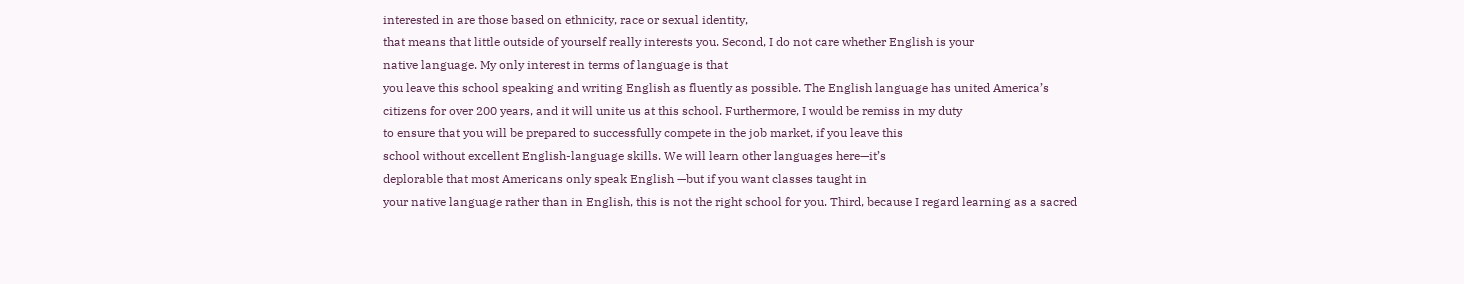interested in are those based on ethnicity, race or sexual identity,
that means that little outside of yourself really interests you. Second, I do not care whether English is your
native language. My only interest in terms of language is that
you leave this school speaking and writing English as fluently as possible. The English language has united America’s
citizens for over 200 years, and it will unite us at this school. Furthermore, I would be remiss in my duty
to ensure that you will be prepared to successfully compete in the job market, if you leave this
school without excellent English-language skills. We will learn other languages here—it’s
deplorable that most Americans only speak English —but if you want classes taught in
your native language rather than in English, this is not the right school for you. Third, because I regard learning as a sacred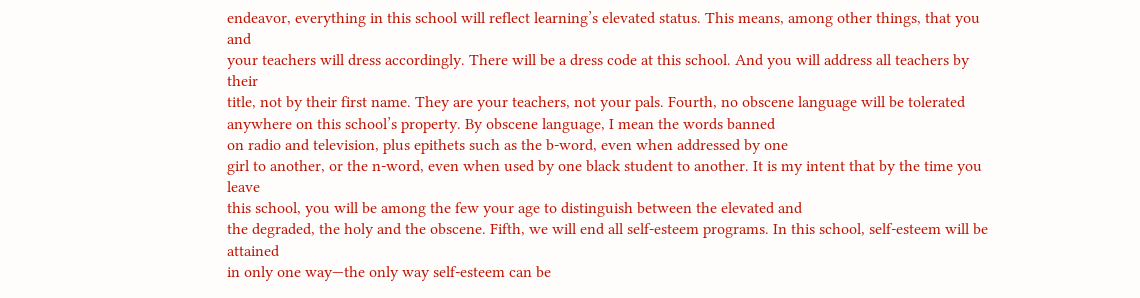endeavor, everything in this school will reflect learning’s elevated status. This means, among other things, that you and
your teachers will dress accordingly. There will be a dress code at this school. And you will address all teachers by their
title, not by their first name. They are your teachers, not your pals. Fourth, no obscene language will be tolerated
anywhere on this school’s property. By obscene language, I mean the words banned
on radio and television, plus epithets such as the b-word, even when addressed by one
girl to another, or the n-word, even when used by one black student to another. It is my intent that by the time you leave
this school, you will be among the few your age to distinguish between the elevated and
the degraded, the holy and the obscene. Fifth, we will end all self-esteem programs. In this school, self-esteem will be attained
in only one way—the only way self-esteem can be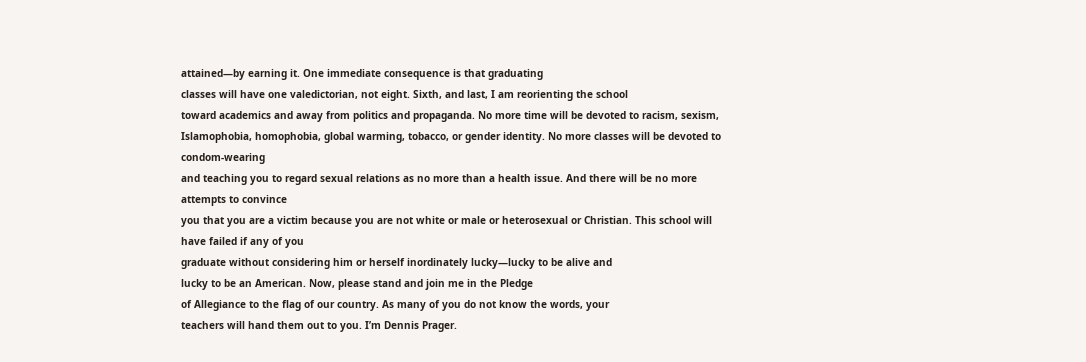attained—by earning it. One immediate consequence is that graduating
classes will have one valedictorian, not eight. Sixth, and last, I am reorienting the school
toward academics and away from politics and propaganda. No more time will be devoted to racism, sexism,
Islamophobia, homophobia, global warming, tobacco, or gender identity. No more classes will be devoted to condom-wearing
and teaching you to regard sexual relations as no more than a health issue. And there will be no more attempts to convince
you that you are a victim because you are not white or male or heterosexual or Christian. This school will have failed if any of you
graduate without considering him or herself inordinately lucky—lucky to be alive and
lucky to be an American. Now, please stand and join me in the Pledge
of Allegiance to the flag of our country. As many of you do not know the words, your
teachers will hand them out to you. I’m Dennis Prager.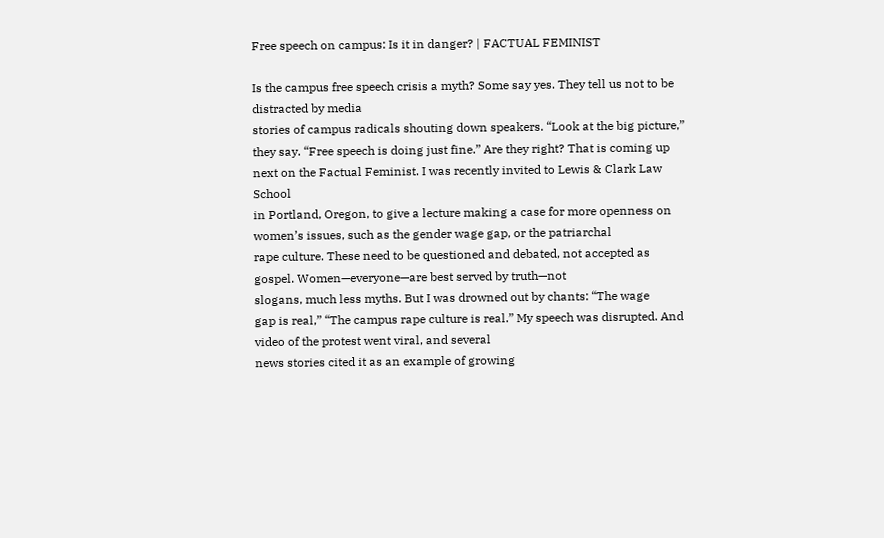Free speech on campus: Is it in danger? | FACTUAL FEMINIST

Is the campus free speech crisis a myth? Some say yes. They tell us not to be distracted by media
stories of campus radicals shouting down speakers. “Look at the big picture,” they say. “Free speech is doing just fine.” Are they right? That is coming up next on the Factual Feminist. I was recently invited to Lewis & Clark Law School
in Portland, Oregon, to give a lecture making a case for more openness on women’s issues, such as the gender wage gap, or the patriarchal
rape culture. These need to be questioned and debated, not accepted as gospel. Women—everyone—are best served by truth—not
slogans, much less myths. But I was drowned out by chants: “The wage
gap is real,” “The campus rape culture is real.” My speech was disrupted. And video of the protest went viral, and several
news stories cited it as an example of growing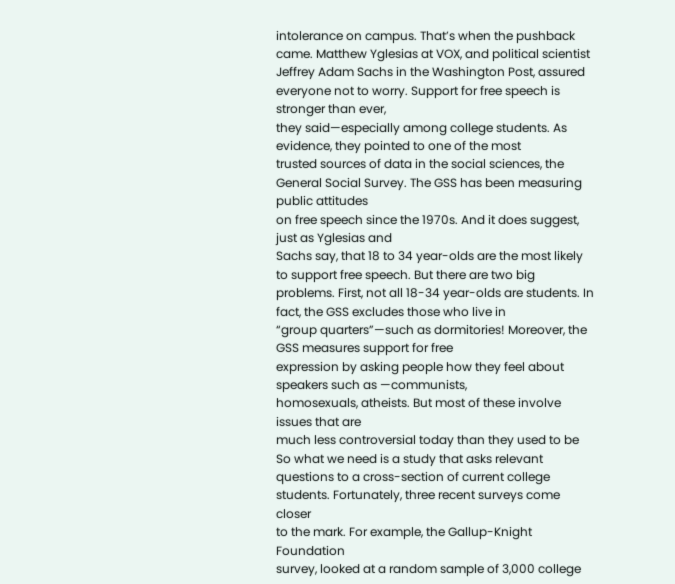intolerance on campus. That’s when the pushback came. Matthew Yglesias at VOX, and political scientist
Jeffrey Adam Sachs in the Washington Post, assured everyone not to worry. Support for free speech is stronger than ever,
they said—especially among college students. As evidence, they pointed to one of the most
trusted sources of data in the social sciences, the General Social Survey. The GSS has been measuring public attitudes
on free speech since the 1970s. And it does suggest, just as Yglesias and
Sachs say, that 18 to 34 year-olds are the most likely to support free speech. But there are two big problems. First, not all 18-34 year-olds are students. In fact, the GSS excludes those who live in
“group quarters”—such as dormitories! Moreover, the GSS measures support for free
expression by asking people how they feel about speakers such as —communists,
homosexuals, atheists. But most of these involve issues that are
much less controversial today than they used to be So what we need is a study that asks relevant
questions to a cross-section of current college students. Fortunately, three recent surveys come closer
to the mark. For example, the Gallup-Knight Foundation
survey, looked at a random sample of 3,000 college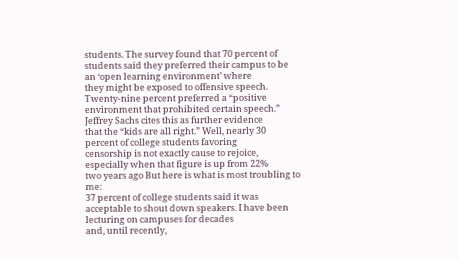students. The survey found that 70 percent of students said they preferred their campus to be an ‘open learning environment’ where
they might be exposed to offensive speech. Twenty-nine percent preferred a “positive
environment that prohibited certain speech.” Jeffrey Sachs cites this as further evidence
that the “kids are all right.” Well, nearly 30 percent of college students favoring
censorship is not exactly cause to rejoice, especially when that figure is up from 22%
two years ago But here is what is most troubling to me:
37 percent of college students said it was acceptable to shout down speakers. I have been lecturing on campuses for decades
and, until recently,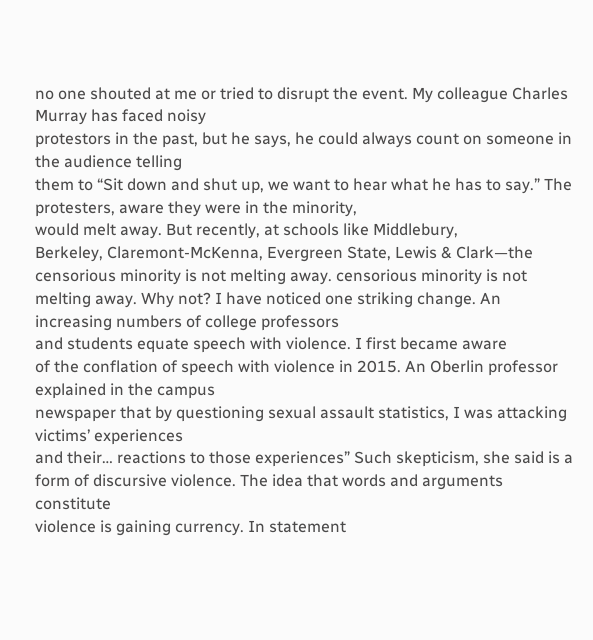no one shouted at me or tried to disrupt the event. My colleague Charles Murray has faced noisy
protestors in the past, but he says, he could always count on someone in the audience telling
them to “Sit down and shut up, we want to hear what he has to say.” The protesters, aware they were in the minority,
would melt away. But recently, at schools like Middlebury,
Berkeley, Claremont-McKenna, Evergreen State, Lewis & Clark—the censorious minority is not melting away. censorious minority is not melting away. Why not? I have noticed one striking change. An increasing numbers of college professors
and students equate speech with violence. I first became aware
of the conflation of speech with violence in 2015. An Oberlin professor explained in the campus
newspaper that by questioning sexual assault statistics, I was attacking victims’ experiences
and their… reactions to those experiences” Such skepticism, she said is a form of discursive violence. The idea that words and arguments constitute
violence is gaining currency. In statement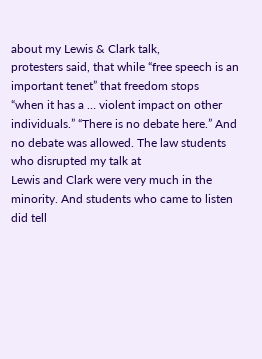about my Lewis & Clark talk,
protesters said, that while “free speech is an important tenet” that freedom stops
“when it has a … violent impact on other individuals.” “There is no debate here.” And no debate was allowed. The law students who disrupted my talk at
Lewis and Clark were very much in the minority. And students who came to listen did tell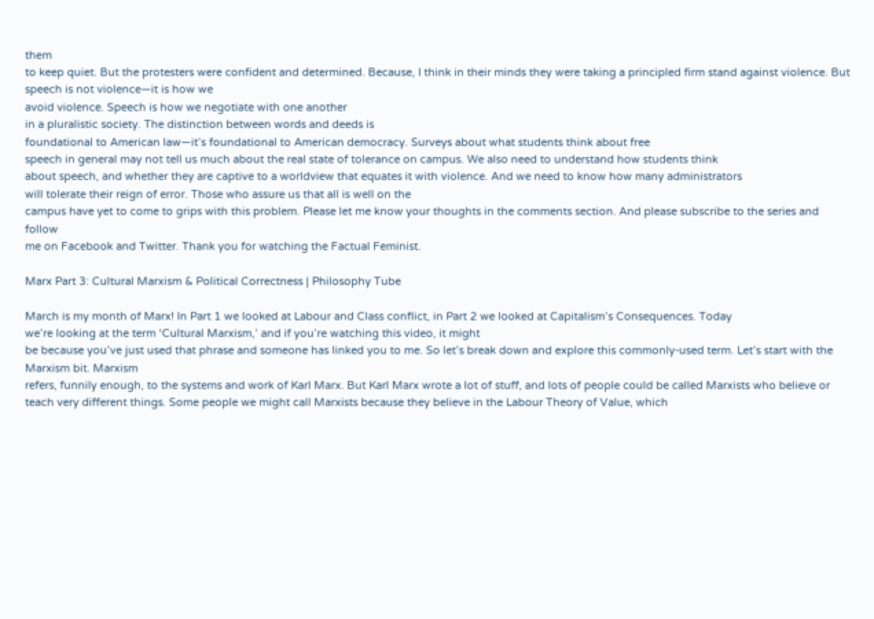them
to keep quiet. But the protesters were confident and determined. Because, I think in their minds they were taking a principled firm stand against violence. But speech is not violence—it is how we
avoid violence. Speech is how we negotiate with one another
in a pluralistic society. The distinction between words and deeds is
foundational to American law—it’s foundational to American democracy. Surveys about what students think about free
speech in general may not tell us much about the real state of tolerance on campus. We also need to understand how students think
about speech, and whether they are captive to a worldview that equates it with violence. And we need to know how many administrators
will tolerate their reign of error. Those who assure us that all is well on the
campus have yet to come to grips with this problem. Please let me know your thoughts in the comments section. And please subscribe to the series and follow
me on Facebook and Twitter. Thank you for watching the Factual Feminist.

Marx Part 3: Cultural Marxism & Political Correctness | Philosophy Tube

March is my month of Marx! In Part 1 we looked at Labour and Class conflict, in Part 2 we looked at Capitalism’s Consequences. Today
we’re looking at the term ‘Cultural Marxism,’ and if you’re watching this video, it might
be because you’ve just used that phrase and someone has linked you to me. So let’s break down and explore this commonly-used term. Let’s start with the Marxism bit. Marxism
refers, funnily enough, to the systems and work of Karl Marx. But Karl Marx wrote a lot of stuff, and lots of people could be called Marxists who believe or teach very different things. Some people we might call Marxists because they believe in the Labour Theory of Value, which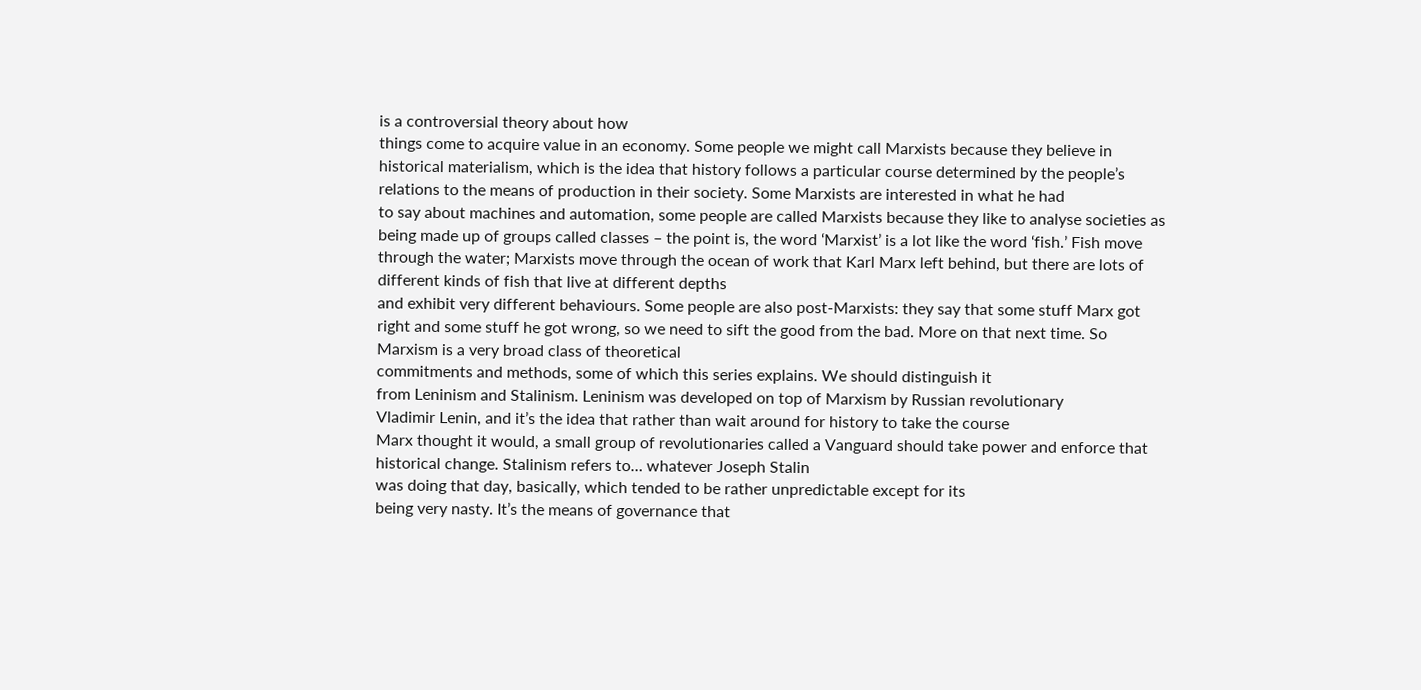is a controversial theory about how
things come to acquire value in an economy. Some people we might call Marxists because they believe in historical materialism, which is the idea that history follows a particular course determined by the people’s relations to the means of production in their society. Some Marxists are interested in what he had
to say about machines and automation, some people are called Marxists because they like to analyse societies as being made up of groups called classes – the point is, the word ‘Marxist’ is a lot like the word ‘fish.’ Fish move through the water; Marxists move through the ocean of work that Karl Marx left behind, but there are lots of different kinds of fish that live at different depths
and exhibit very different behaviours. Some people are also post-Marxists: they say that some stuff Marx got right and some stuff he got wrong, so we need to sift the good from the bad. More on that next time. So Marxism is a very broad class of theoretical
commitments and methods, some of which this series explains. We should distinguish it
from Leninism and Stalinism. Leninism was developed on top of Marxism by Russian revolutionary
Vladimir Lenin, and it’s the idea that rather than wait around for history to take the course
Marx thought it would, a small group of revolutionaries called a Vanguard should take power and enforce that historical change. Stalinism refers to… whatever Joseph Stalin
was doing that day, basically, which tended to be rather unpredictable except for its
being very nasty. It’s the means of governance that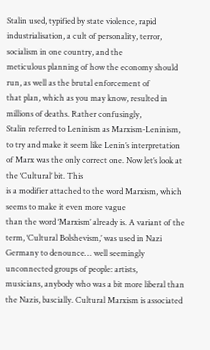Stalin used, typified by state violence, rapid
industrialisation, a cult of personality, terror, socialism in one country, and the
meticulous planning of how the economy should run, as well as the brutal enforcement of
that plan, which as you may know, resulted in millions of deaths. Rather confusingly,
Stalin referred to Leninism as Marxism-Leninism, to try and make it seem like Lenin’s interpretation
of Marx was the only correct one. Now let’s look at the ‘Cultural’ bit. This
is a modifier attached to the word Marxism, which seems to make it even more vague
than the word ‘Marxism’ already is. A variant of the term, ‘Cultural Bolshevism,’ was used in Nazi Germany to denounce… well seemingly unconnected groups of people: artists,
musicians, anybody who was a bit more liberal than the Nazis, bascially. Cultural Marxism is associated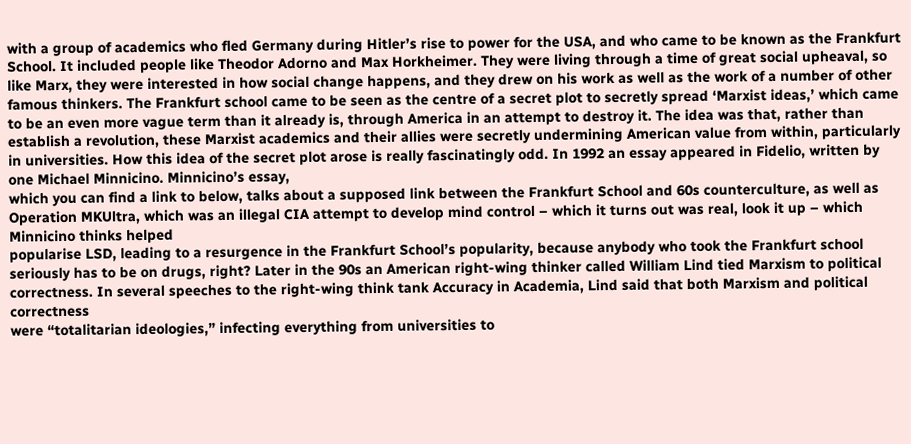with a group of academics who fled Germany during Hitler’s rise to power for the USA, and who came to be known as the Frankfurt School. It included people like Theodor Adorno and Max Horkheimer. They were living through a time of great social upheaval, so like Marx, they were interested in how social change happens, and they drew on his work as well as the work of a number of other famous thinkers. The Frankfurt school came to be seen as the centre of a secret plot to secretly spread ‘Marxist ideas,’ which came to be an even more vague term than it already is, through America in an attempt to destroy it. The idea was that, rather than establish a revolution, these Marxist academics and their allies were secretly undermining American value from within, particularly in universities. How this idea of the secret plot arose is really fascinatingly odd. In 1992 an essay appeared in Fidelio, written by one Michael Minnicino. Minnicino’s essay,
which you can find a link to below, talks about a supposed link between the Frankfurt School and 60s counterculture, as well as Operation MKUltra, which was an illegal CIA attempt to develop mind control – which it turns out was real, look it up – which Minnicino thinks helped
popularise LSD, leading to a resurgence in the Frankfurt School’s popularity, because anybody who took the Frankfurt school seriously has to be on drugs, right? Later in the 90s an American right-wing thinker called William Lind tied Marxism to political correctness. In several speeches to the right-wing think tank Accuracy in Academia, Lind said that both Marxism and political correctness
were “totalitarian ideologies,” infecting everything from universities to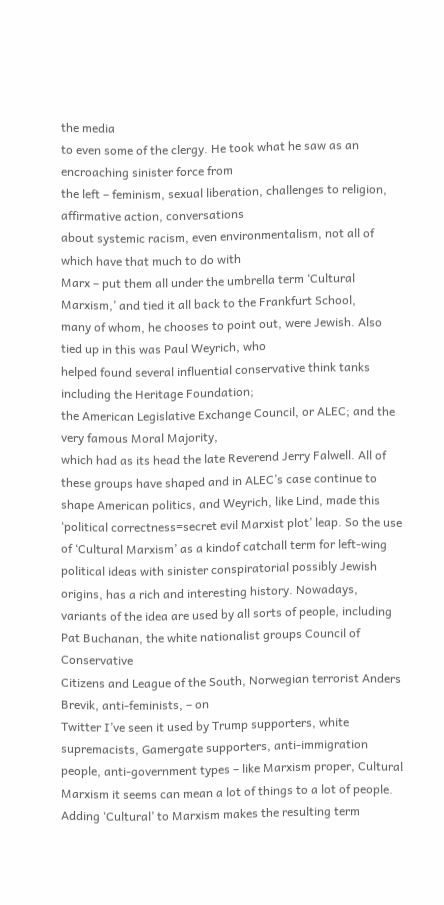the media
to even some of the clergy. He took what he saw as an encroaching sinister force from
the left – feminism, sexual liberation, challenges to religion, affirmative action, conversations
about systemic racism, even environmentalism, not all of which have that much to do with
Marx – put them all under the umbrella term ‘Cultural Marxism,’ and tied it all back to the Frankfurt School,
many of whom, he chooses to point out, were Jewish. Also tied up in this was Paul Weyrich, who
helped found several influential conservative think tanks including the Heritage Foundation;
the American Legislative Exchange Council, or ALEC; and the very famous Moral Majority,
which had as its head the late Reverend Jerry Falwell. All of these groups have shaped and in ALEC’s case continue to shape American politics, and Weyrich, like Lind, made this ‘political correctness=secret evil Marxist plot’ leap. So the use of ‘Cultural Marxism’ as a kindof catchall term for left-wing political ideas with sinister conspiratorial possibly Jewish origins, has a rich and interesting history. Nowadays, variants of the idea are used by all sorts of people, including Pat Buchanan, the white nationalist groups Council of Conservative
Citizens and League of the South, Norwegian terrorist Anders Brevik, anti-feminists, – on
Twitter I’ve seen it used by Trump supporters, white supremacists, Gamergate supporters, anti-immigration people, anti-government types – like Marxism proper, Cultural Marxism it seems can mean a lot of things to a lot of people. Adding ‘Cultural’ to Marxism makes the resulting term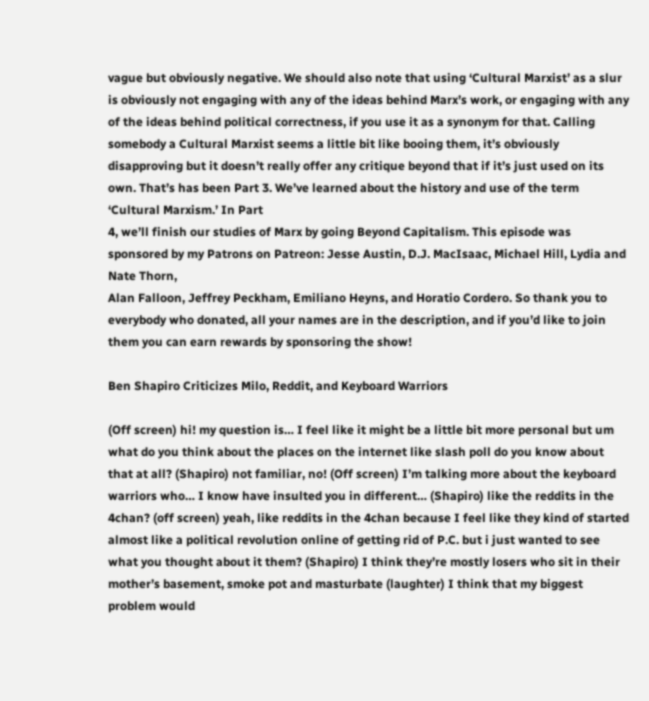vague but obviously negative. We should also note that using ‘Cultural Marxist’ as a slur is obviously not engaging with any of the ideas behind Marx’s work, or engaging with any of the ideas behind political correctness, if you use it as a synonym for that. Calling somebody a Cultural Marxist seems a little bit like booing them, it’s obviously disapproving but it doesn’t really offer any critique beyond that if it’s just used on its own. That’s has been Part 3. We’ve learned about the history and use of the term ‘Cultural Marxism.’ In Part
4, we’ll finish our studies of Marx by going Beyond Capitalism. This episode was sponsored by my Patrons on Patreon: Jesse Austin, D.J. MacIsaac, Michael Hill, Lydia and Nate Thorn,
Alan Falloon, Jeffrey Peckham, Emiliano Heyns, and Horatio Cordero. So thank you to everybody who donated, all your names are in the description, and if you’d like to join them you can earn rewards by sponsoring the show!

Ben Shapiro Criticizes Milo, Reddit, and Keyboard Warriors

(Off screen) hi! my question is… I feel like it might be a little bit more personal but um what do you think about the places on the internet like slash poll do you know about that at all? (Shapiro) not familiar, no! (Off screen) I’m talking more about the keyboard warriors who… I know have insulted you in different… (Shapiro) like the reddits in the 4chan? (off screen) yeah, like reddits in the 4chan because I feel like they kind of started almost like a political revolution online of getting rid of P.C. but i just wanted to see what you thought about it them? (Shapiro) I think they’re mostly losers who sit in their mother’s basement, smoke pot and masturbate (laughter) I think that my biggest problem would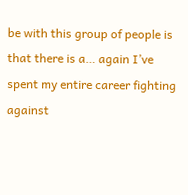be with this group of people is that there is a… again I’ve spent my entire career fighting against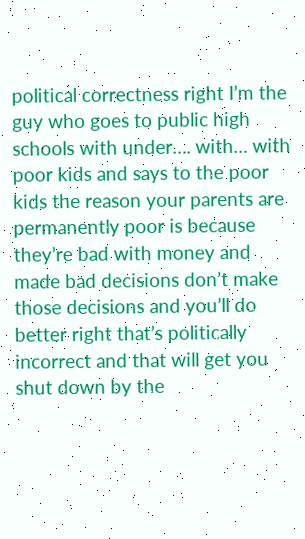political correctness right I’m the guy who goes to public high schools with under…. with… with poor kids and says to the poor kids the reason your parents are permanently poor is because they’re bad with money and made bad decisions don’t make those decisions and you’ll do better right that’s politically incorrect and that will get you shut down by the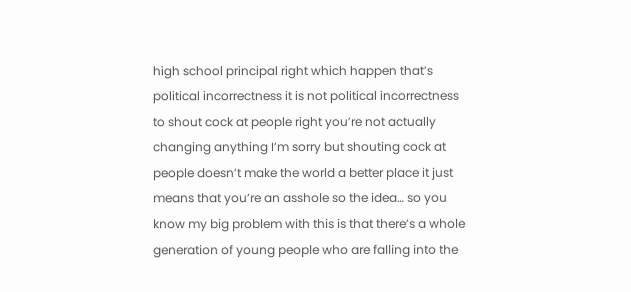high school principal right which happen that’s political incorrectness it is not political incorrectness to shout cock at people right you’re not actually changing anything I’m sorry but shouting cock at people doesn’t make the world a better place it just means that you’re an asshole so the idea… so you know my big problem with this is that there’s a whole generation of young people who are falling into the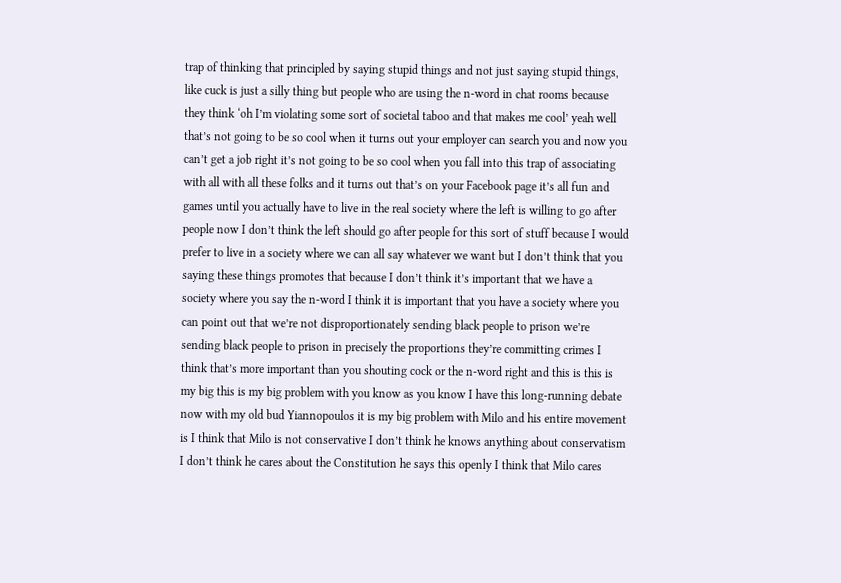trap of thinking that principled by saying stupid things and not just saying stupid things, like cuck is just a silly thing but people who are using the n-word in chat rooms because they think ‘oh I’m violating some sort of societal taboo and that makes me cool’ yeah well that’s not going to be so cool when it turns out your employer can search you and now you can’t get a job right it’s not going to be so cool when you fall into this trap of associating with all with all these folks and it turns out that’s on your Facebook page it’s all fun and games until you actually have to live in the real society where the left is willing to go after people now I don’t think the left should go after people for this sort of stuff because I would prefer to live in a society where we can all say whatever we want but I don’t think that you saying these things promotes that because I don’t think it’s important that we have a society where you say the n-word I think it is important that you have a society where you can point out that we’re not disproportionately sending black people to prison we’re sending black people to prison in precisely the proportions they’re committing crimes I think that’s more important than you shouting cock or the n-word right and this is this is my big this is my big problem with you know as you know I have this long-running debate now with my old bud Yiannopoulos it is my big problem with Milo and his entire movement is I think that Milo is not conservative I don’t think he knows anything about conservatism I don’t think he cares about the Constitution he says this openly I think that Milo cares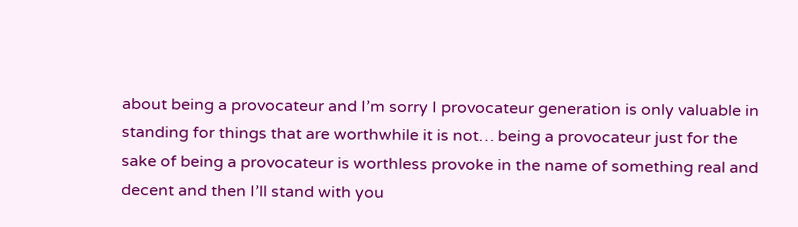about being a provocateur and I’m sorry I provocateur generation is only valuable in standing for things that are worthwhile it is not… being a provocateur just for the sake of being a provocateur is worthless provoke in the name of something real and decent and then I’ll stand with you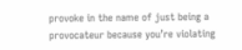provoke in the name of just being a provocateur because you’re violating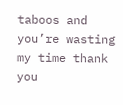taboos and you’re wasting my time thank you